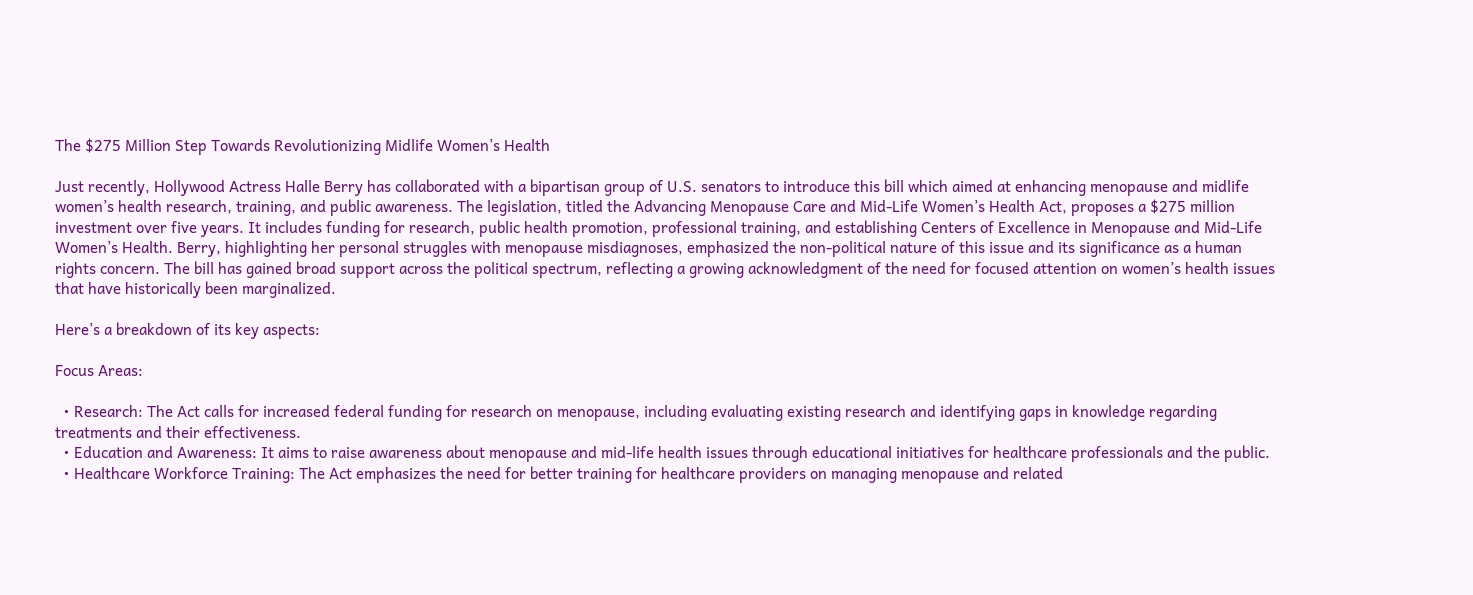The $275 Million Step Towards Revolutionizing Midlife Women’s Health

Just recently, Hollywood Actress Halle Berry has collaborated with a bipartisan group of U.S. senators to introduce this bill which aimed at enhancing menopause and midlife women’s health research, training, and public awareness. The legislation, titled the Advancing Menopause Care and Mid-Life Women’s Health Act, proposes a $275 million investment over five years. It includes funding for research, public health promotion, professional training, and establishing Centers of Excellence in Menopause and Mid-Life Women’s Health. Berry, highlighting her personal struggles with menopause misdiagnoses, emphasized the non-political nature of this issue and its significance as a human rights concern. The bill has gained broad support across the political spectrum, reflecting a growing acknowledgment of the need for focused attention on women’s health issues that have historically been marginalized.

Here’s a breakdown of its key aspects:

Focus Areas:

  • Research: The Act calls for increased federal funding for research on menopause, including evaluating existing research and identifying gaps in knowledge regarding treatments and their effectiveness.
  • Education and Awareness: It aims to raise awareness about menopause and mid-life health issues through educational initiatives for healthcare professionals and the public.
  • Healthcare Workforce Training: The Act emphasizes the need for better training for healthcare providers on managing menopause and related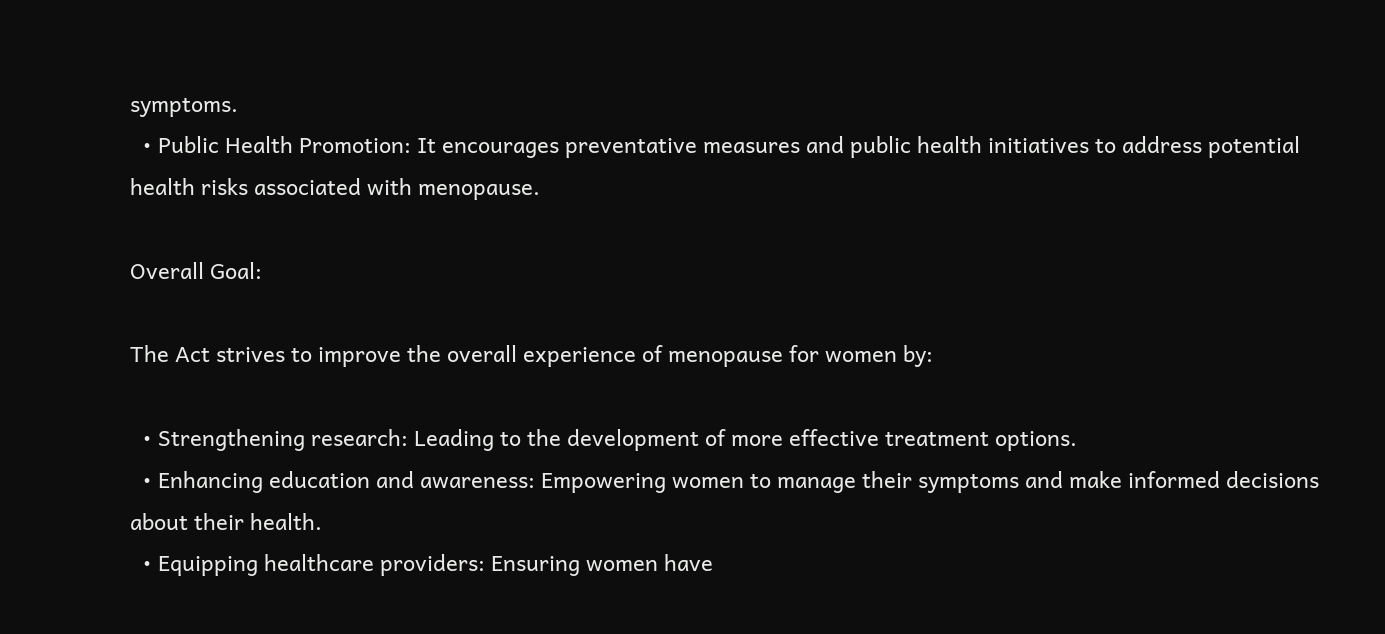symptoms.
  • Public Health Promotion: It encourages preventative measures and public health initiatives to address potential health risks associated with menopause.

Overall Goal:

The Act strives to improve the overall experience of menopause for women by:

  • Strengthening research: Leading to the development of more effective treatment options.
  • Enhancing education and awareness: Empowering women to manage their symptoms and make informed decisions about their health.
  • Equipping healthcare providers: Ensuring women have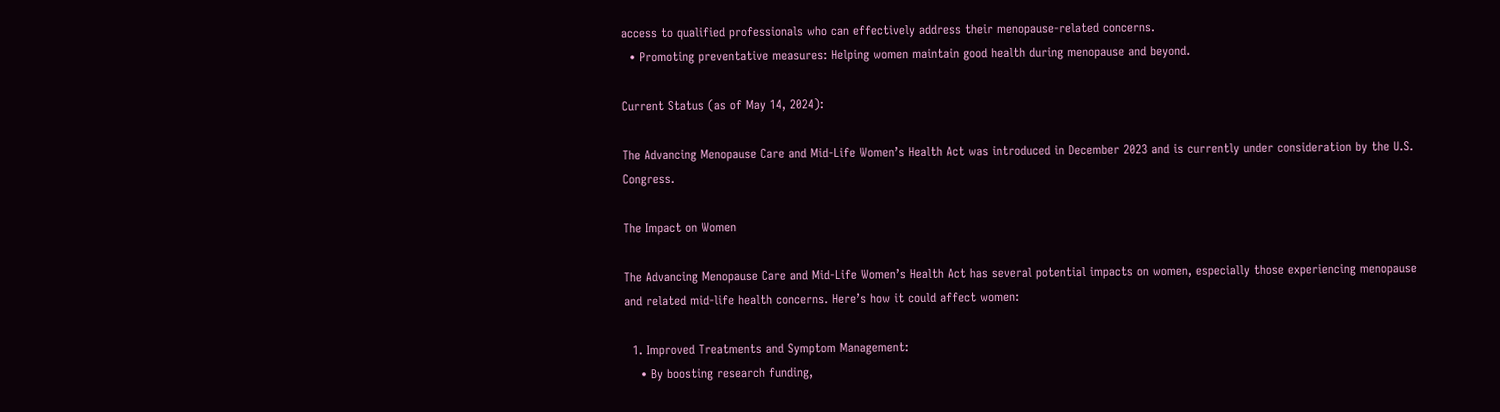access to qualified professionals who can effectively address their menopause-related concerns.
  • Promoting preventative measures: Helping women maintain good health during menopause and beyond.

Current Status (as of May 14, 2024):

The Advancing Menopause Care and Mid-Life Women’s Health Act was introduced in December 2023 and is currently under consideration by the U.S. Congress.

The Impact on Women

The Advancing Menopause Care and Mid-Life Women’s Health Act has several potential impacts on women, especially those experiencing menopause and related mid-life health concerns. Here’s how it could affect women:

  1. Improved Treatments and Symptom Management:
    • By boosting research funding,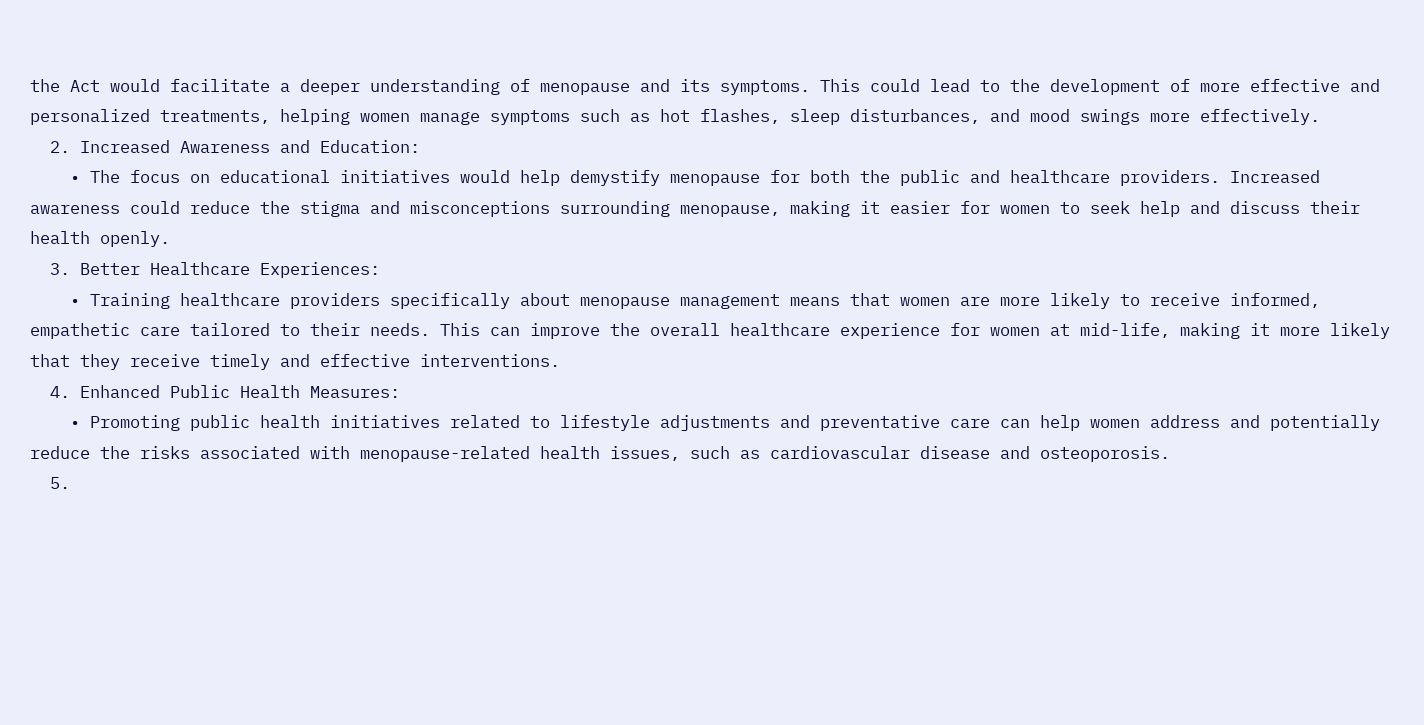the Act would facilitate a deeper understanding of menopause and its symptoms. This could lead to the development of more effective and personalized treatments, helping women manage symptoms such as hot flashes, sleep disturbances, and mood swings more effectively.
  2. Increased Awareness and Education:
    • The focus on educational initiatives would help demystify menopause for both the public and healthcare providers. Increased awareness could reduce the stigma and misconceptions surrounding menopause, making it easier for women to seek help and discuss their health openly.
  3. Better Healthcare Experiences:
    • Training healthcare providers specifically about menopause management means that women are more likely to receive informed, empathetic care tailored to their needs. This can improve the overall healthcare experience for women at mid-life, making it more likely that they receive timely and effective interventions.
  4. Enhanced Public Health Measures:
    • Promoting public health initiatives related to lifestyle adjustments and preventative care can help women address and potentially reduce the risks associated with menopause-related health issues, such as cardiovascular disease and osteoporosis.
  5.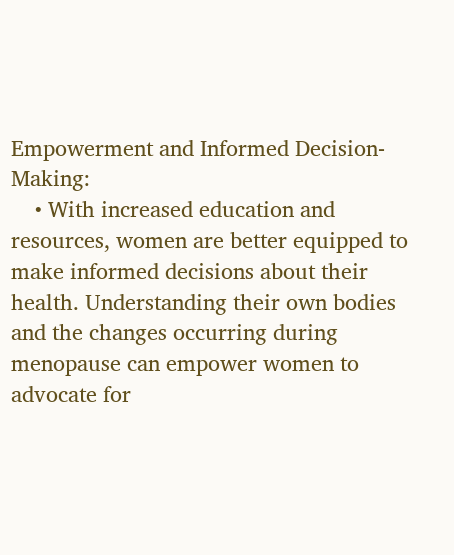Empowerment and Informed Decision-Making:
    • With increased education and resources, women are better equipped to make informed decisions about their health. Understanding their own bodies and the changes occurring during menopause can empower women to advocate for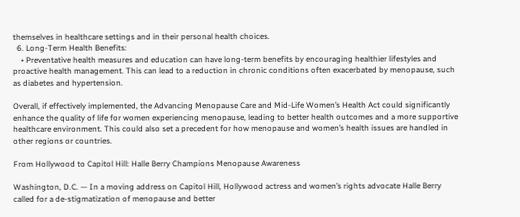themselves in healthcare settings and in their personal health choices.
  6. Long-Term Health Benefits:
    • Preventative health measures and education can have long-term benefits by encouraging healthier lifestyles and proactive health management. This can lead to a reduction in chronic conditions often exacerbated by menopause, such as diabetes and hypertension.

Overall, if effectively implemented, the Advancing Menopause Care and Mid-Life Women’s Health Act could significantly enhance the quality of life for women experiencing menopause, leading to better health outcomes and a more supportive healthcare environment. This could also set a precedent for how menopause and women’s health issues are handled in other regions or countries.

From Hollywood to Capitol Hill: Halle Berry Champions Menopause Awareness

Washington, D.C. — In a moving address on Capitol Hill, Hollywood actress and women’s rights advocate Halle Berry called for a de-stigmatization of menopause and better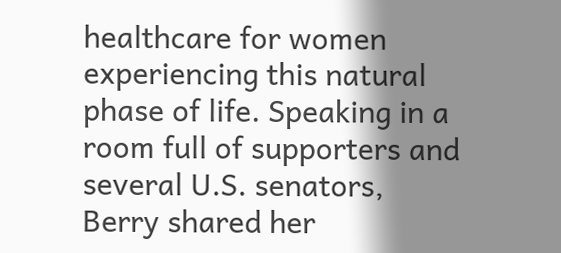healthcare for women experiencing this natural phase of life. Speaking in a room full of supporters and several U.S. senators, Berry shared her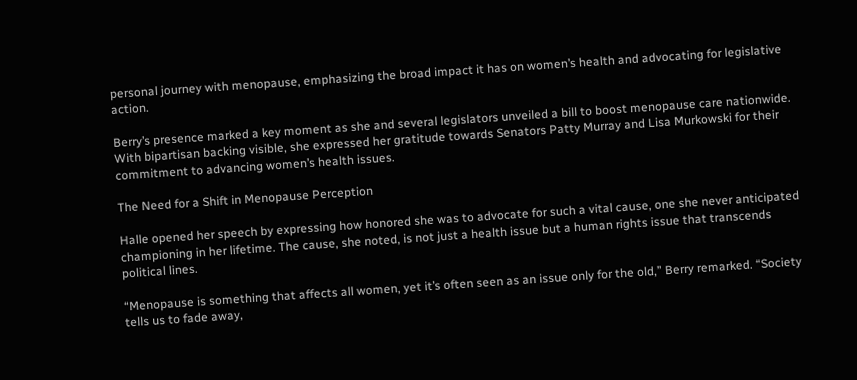personal journey with menopause, emphasizing the broad impact it has on women’s health and advocating for legislative action.

Berry’s presence marked a key moment as she and several legislators unveiled a bill to boost menopause care nationwide. With bipartisan backing visible, she expressed her gratitude towards Senators Patty Murray and Lisa Murkowski for their commitment to advancing women’s health issues.

The Need for a Shift in Menopause Perception

Halle opened her speech by expressing how honored she was to advocate for such a vital cause, one she never anticipated championing in her lifetime. The cause, she noted, is not just a health issue but a human rights issue that transcends political lines.

“Menopause is something that affects all women, yet it’s often seen as an issue only for the old,” Berry remarked. “Society tells us to fade away,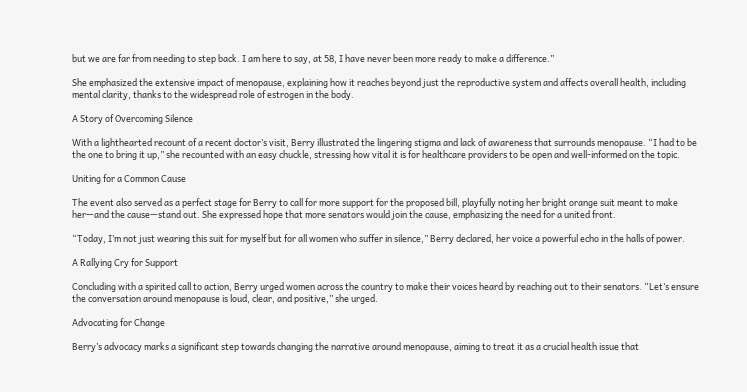but we are far from needing to step back. I am here to say, at 58, I have never been more ready to make a difference.”

She emphasized the extensive impact of menopause, explaining how it reaches beyond just the reproductive system and affects overall health, including mental clarity, thanks to the widespread role of estrogen in the body.

A Story of Overcoming Silence

With a lighthearted recount of a recent doctor’s visit, Berry illustrated the lingering stigma and lack of awareness that surrounds menopause. “I had to be the one to bring it up,” she recounted with an easy chuckle, stressing how vital it is for healthcare providers to be open and well-informed on the topic.

Uniting for a Common Cause

The event also served as a perfect stage for Berry to call for more support for the proposed bill, playfully noting her bright orange suit meant to make her—and the cause—stand out. She expressed hope that more senators would join the cause, emphasizing the need for a united front.

“Today, I’m not just wearing this suit for myself but for all women who suffer in silence,” Berry declared, her voice a powerful echo in the halls of power.

A Rallying Cry for Support

Concluding with a spirited call to action, Berry urged women across the country to make their voices heard by reaching out to their senators. “Let’s ensure the conversation around menopause is loud, clear, and positive,” she urged.

Advocating for Change

Berry’s advocacy marks a significant step towards changing the narrative around menopause, aiming to treat it as a crucial health issue that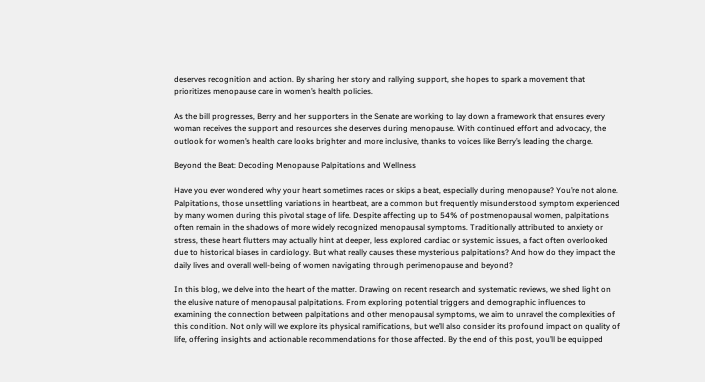deserves recognition and action. By sharing her story and rallying support, she hopes to spark a movement that prioritizes menopause care in women’s health policies.

As the bill progresses, Berry and her supporters in the Senate are working to lay down a framework that ensures every woman receives the support and resources she deserves during menopause. With continued effort and advocacy, the outlook for women’s health care looks brighter and more inclusive, thanks to voices like Berry’s leading the charge.

Beyond the Beat: Decoding Menopause Palpitations and Wellness

Have you ever wondered why your heart sometimes races or skips a beat, especially during menopause? You’re not alone. Palpitations, those unsettling variations in heartbeat, are a common but frequently misunderstood symptom experienced by many women during this pivotal stage of life. Despite affecting up to 54% of postmenopausal women, palpitations often remain in the shadows of more widely recognized menopausal symptoms. Traditionally attributed to anxiety or stress, these heart flutters may actually hint at deeper, less explored cardiac or systemic issues, a fact often overlooked due to historical biases in cardiology. But what really causes these mysterious palpitations? And how do they impact the daily lives and overall well-being of women navigating through perimenopause and beyond?

In this blog, we delve into the heart of the matter. Drawing on recent research and systematic reviews, we shed light on the elusive nature of menopausal palpitations. From exploring potential triggers and demographic influences to examining the connection between palpitations and other menopausal symptoms, we aim to unravel the complexities of this condition. Not only will we explore its physical ramifications, but we’ll also consider its profound impact on quality of life, offering insights and actionable recommendations for those affected. By the end of this post, you’ll be equipped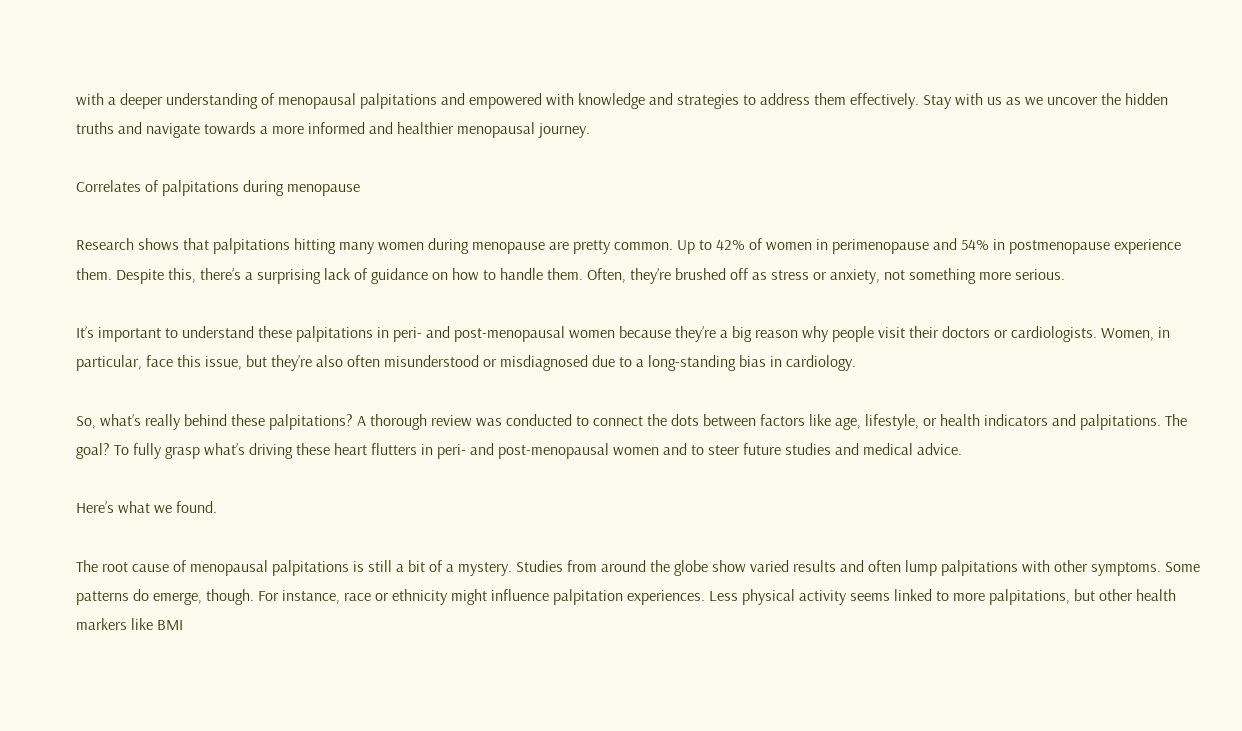with a deeper understanding of menopausal palpitations and empowered with knowledge and strategies to address them effectively. Stay with us as we uncover the hidden truths and navigate towards a more informed and healthier menopausal journey.

Correlates of palpitations during menopause

Research shows that palpitations hitting many women during menopause are pretty common. Up to 42% of women in perimenopause and 54% in postmenopause experience them. Despite this, there’s a surprising lack of guidance on how to handle them. Often, they’re brushed off as stress or anxiety, not something more serious.

It’s important to understand these palpitations in peri- and post-menopausal women because they’re a big reason why people visit their doctors or cardiologists. Women, in particular, face this issue, but they’re also often misunderstood or misdiagnosed due to a long-standing bias in cardiology.

So, what’s really behind these palpitations? A thorough review was conducted to connect the dots between factors like age, lifestyle, or health indicators and palpitations. The goal? To fully grasp what’s driving these heart flutters in peri- and post-menopausal women and to steer future studies and medical advice.

Here’s what we found.

The root cause of menopausal palpitations is still a bit of a mystery. Studies from around the globe show varied results and often lump palpitations with other symptoms. Some patterns do emerge, though. For instance, race or ethnicity might influence palpitation experiences. Less physical activity seems linked to more palpitations, but other health markers like BMI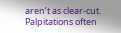aren’t as clear-cut. Palpitations often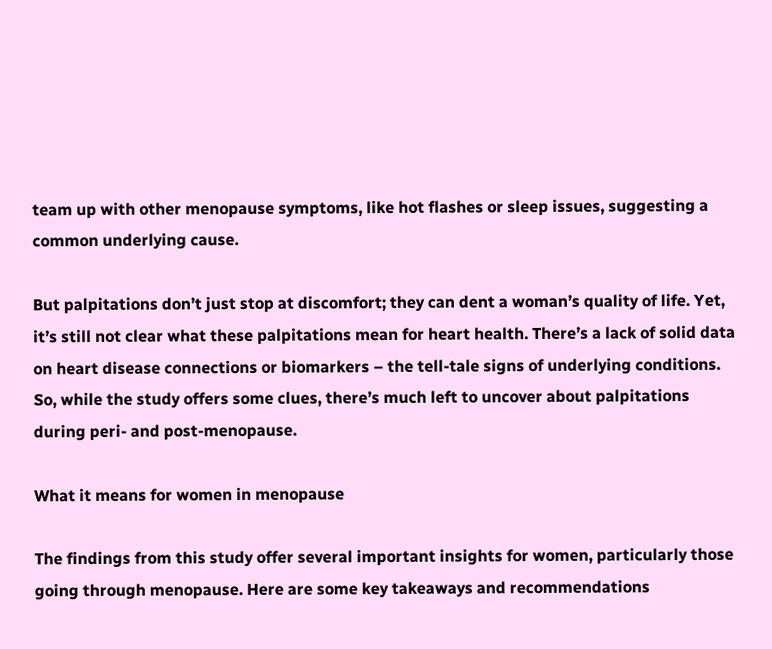team up with other menopause symptoms, like hot flashes or sleep issues, suggesting a common underlying cause.

But palpitations don’t just stop at discomfort; they can dent a woman’s quality of life. Yet, it’s still not clear what these palpitations mean for heart health. There’s a lack of solid data on heart disease connections or biomarkers – the tell-tale signs of underlying conditions. So, while the study offers some clues, there’s much left to uncover about palpitations during peri- and post-menopause.

What it means for women in menopause

The findings from this study offer several important insights for women, particularly those going through menopause. Here are some key takeaways and recommendations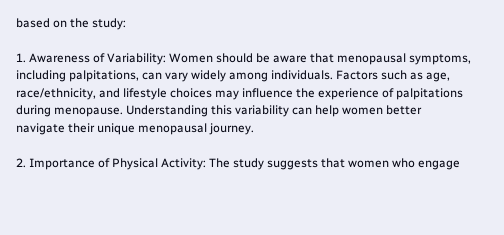based on the study:

1. Awareness of Variability: Women should be aware that menopausal symptoms, including palpitations, can vary widely among individuals. Factors such as age, race/ethnicity, and lifestyle choices may influence the experience of palpitations during menopause. Understanding this variability can help women better navigate their unique menopausal journey.

2. Importance of Physical Activity: The study suggests that women who engage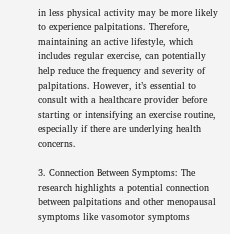in less physical activity may be more likely to experience palpitations. Therefore, maintaining an active lifestyle, which includes regular exercise, can potentially help reduce the frequency and severity of palpitations. However, it’s essential to consult with a healthcare provider before starting or intensifying an exercise routine, especially if there are underlying health concerns.

3. Connection Between Symptoms: The research highlights a potential connection between palpitations and other menopausal symptoms like vasomotor symptoms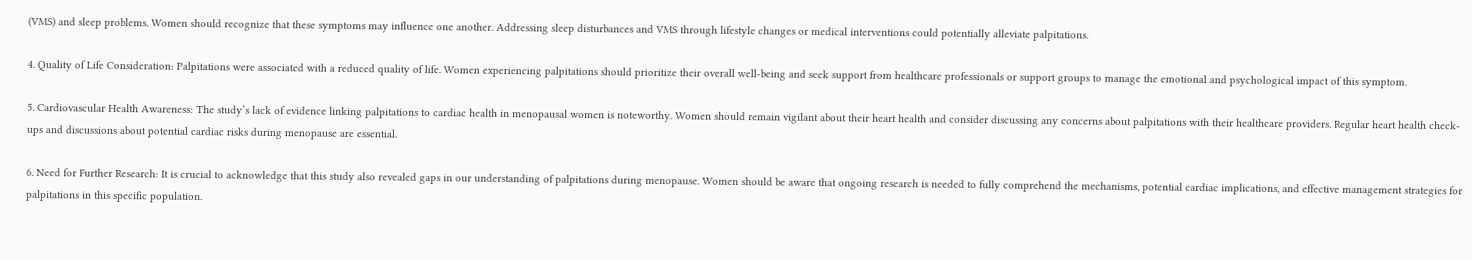(VMS) and sleep problems. Women should recognize that these symptoms may influence one another. Addressing sleep disturbances and VMS through lifestyle changes or medical interventions could potentially alleviate palpitations.

4. Quality of Life Consideration: Palpitations were associated with a reduced quality of life. Women experiencing palpitations should prioritize their overall well-being and seek support from healthcare professionals or support groups to manage the emotional and psychological impact of this symptom.

5. Cardiovascular Health Awareness: The study’s lack of evidence linking palpitations to cardiac health in menopausal women is noteworthy. Women should remain vigilant about their heart health and consider discussing any concerns about palpitations with their healthcare providers. Regular heart health check-ups and discussions about potential cardiac risks during menopause are essential.

6. Need for Further Research: It is crucial to acknowledge that this study also revealed gaps in our understanding of palpitations during menopause. Women should be aware that ongoing research is needed to fully comprehend the mechanisms, potential cardiac implications, and effective management strategies for palpitations in this specific population.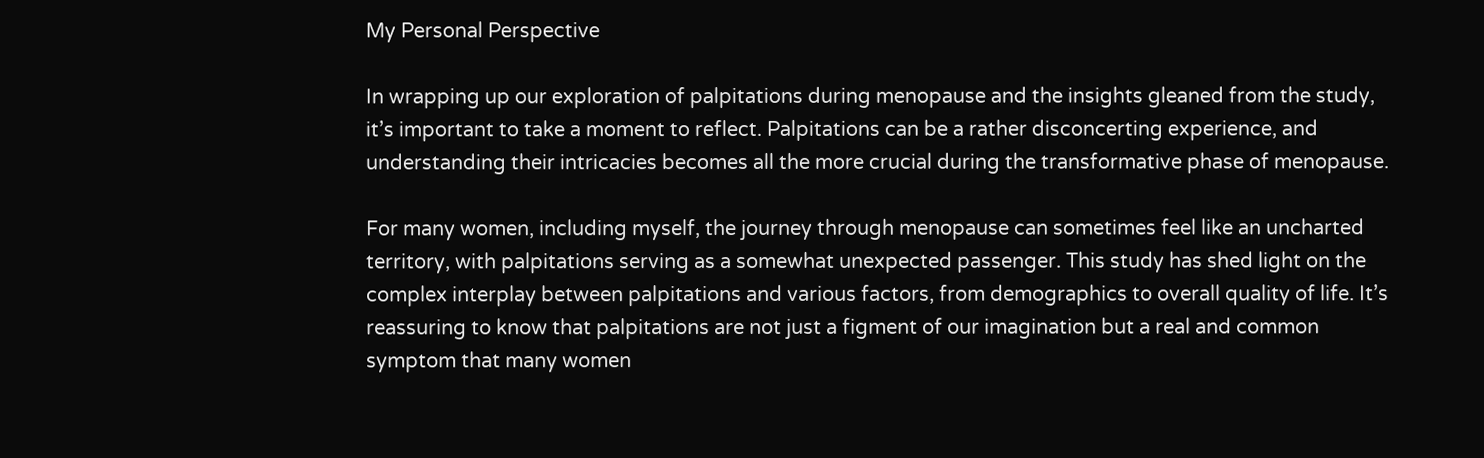My Personal Perspective

In wrapping up our exploration of palpitations during menopause and the insights gleaned from the study, it’s important to take a moment to reflect. Palpitations can be a rather disconcerting experience, and understanding their intricacies becomes all the more crucial during the transformative phase of menopause.

For many women, including myself, the journey through menopause can sometimes feel like an uncharted territory, with palpitations serving as a somewhat unexpected passenger. This study has shed light on the complex interplay between palpitations and various factors, from demographics to overall quality of life. It’s reassuring to know that palpitations are not just a figment of our imagination but a real and common symptom that many women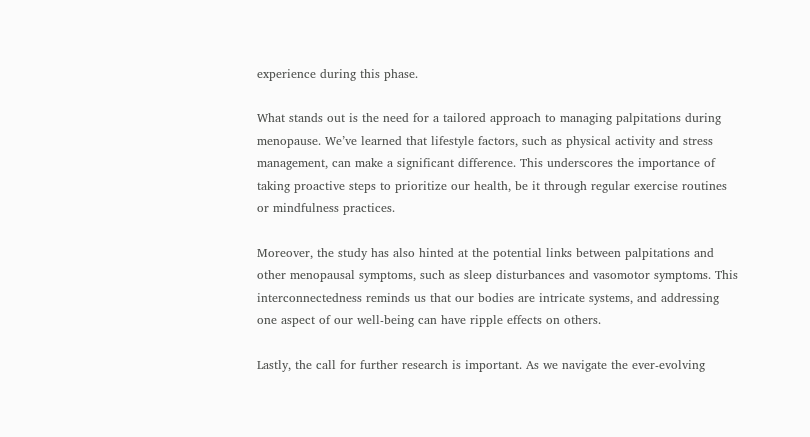experience during this phase.

What stands out is the need for a tailored approach to managing palpitations during menopause. We’ve learned that lifestyle factors, such as physical activity and stress management, can make a significant difference. This underscores the importance of taking proactive steps to prioritize our health, be it through regular exercise routines or mindfulness practices.

Moreover, the study has also hinted at the potential links between palpitations and other menopausal symptoms, such as sleep disturbances and vasomotor symptoms. This interconnectedness reminds us that our bodies are intricate systems, and addressing one aspect of our well-being can have ripple effects on others.

Lastly, the call for further research is important. As we navigate the ever-evolving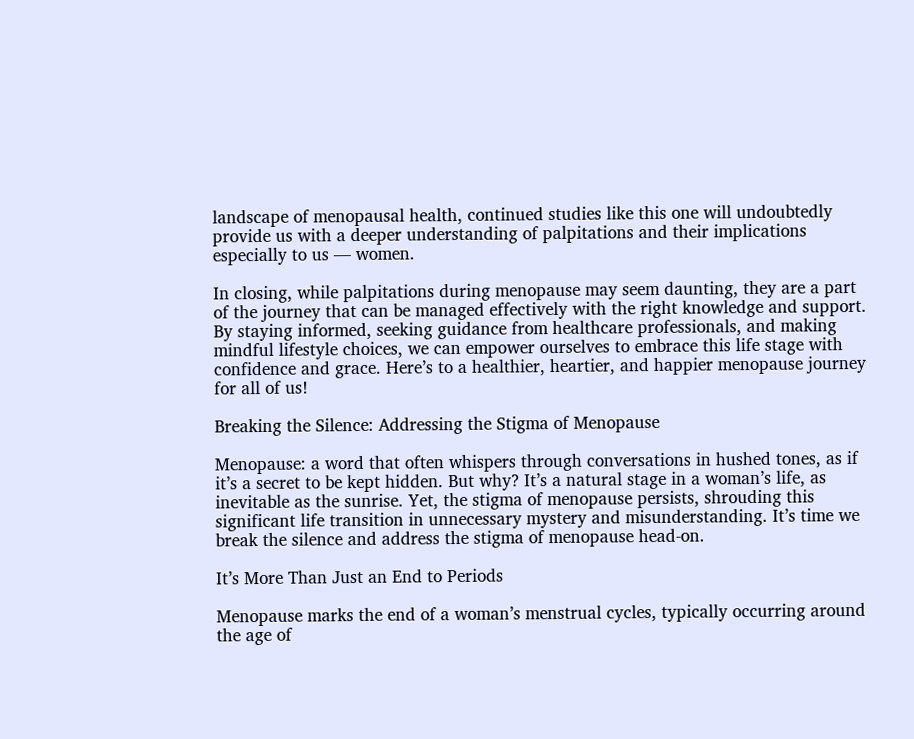landscape of menopausal health, continued studies like this one will undoubtedly provide us with a deeper understanding of palpitations and their implications especially to us — women.

In closing, while palpitations during menopause may seem daunting, they are a part of the journey that can be managed effectively with the right knowledge and support. By staying informed, seeking guidance from healthcare professionals, and making mindful lifestyle choices, we can empower ourselves to embrace this life stage with confidence and grace. Here’s to a healthier, heartier, and happier menopause journey for all of us!

Breaking the Silence: Addressing the Stigma of Menopause

Menopause: a word that often whispers through conversations in hushed tones, as if it’s a secret to be kept hidden. But why? It’s a natural stage in a woman’s life, as inevitable as the sunrise. Yet, the stigma of menopause persists, shrouding this significant life transition in unnecessary mystery and misunderstanding. It’s time we break the silence and address the stigma of menopause head-on.

It’s More Than Just an End to Periods

Menopause marks the end of a woman’s menstrual cycles, typically occurring around the age of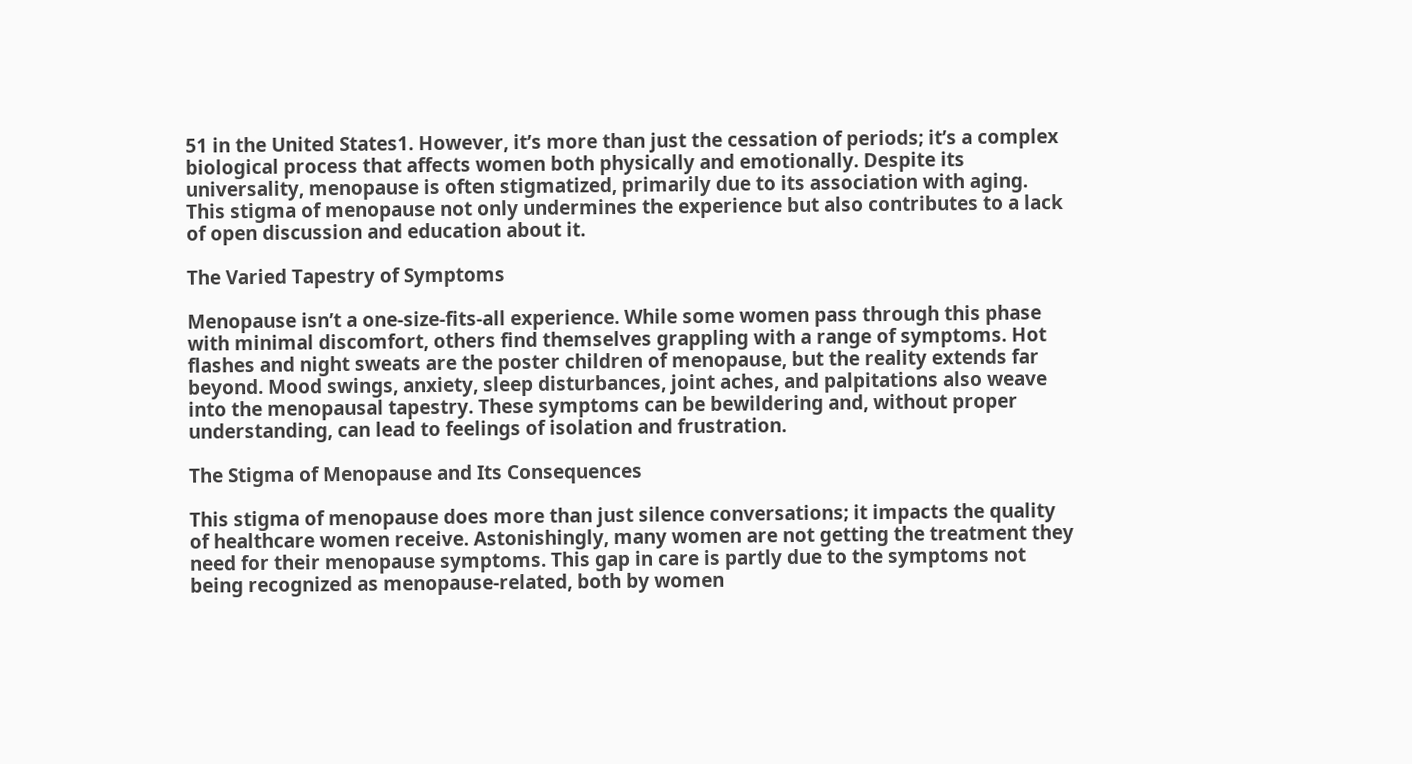51 in the United States1. However, it’s more than just the cessation of periods; it’s a complex biological process that affects women both physically and emotionally. Despite its universality, menopause is often stigmatized, primarily due to its association with aging. This stigma of menopause not only undermines the experience but also contributes to a lack of open discussion and education about it.

The Varied Tapestry of Symptoms

Menopause isn’t a one-size-fits-all experience. While some women pass through this phase with minimal discomfort, others find themselves grappling with a range of symptoms. Hot flashes and night sweats are the poster children of menopause, but the reality extends far beyond. Mood swings, anxiety, sleep disturbances, joint aches, and palpitations also weave into the menopausal tapestry. These symptoms can be bewildering and, without proper understanding, can lead to feelings of isolation and frustration.

The Stigma of Menopause and Its Consequences

This stigma of menopause does more than just silence conversations; it impacts the quality of healthcare women receive. Astonishingly, many women are not getting the treatment they need for their menopause symptoms. This gap in care is partly due to the symptoms not being recognized as menopause-related, both by women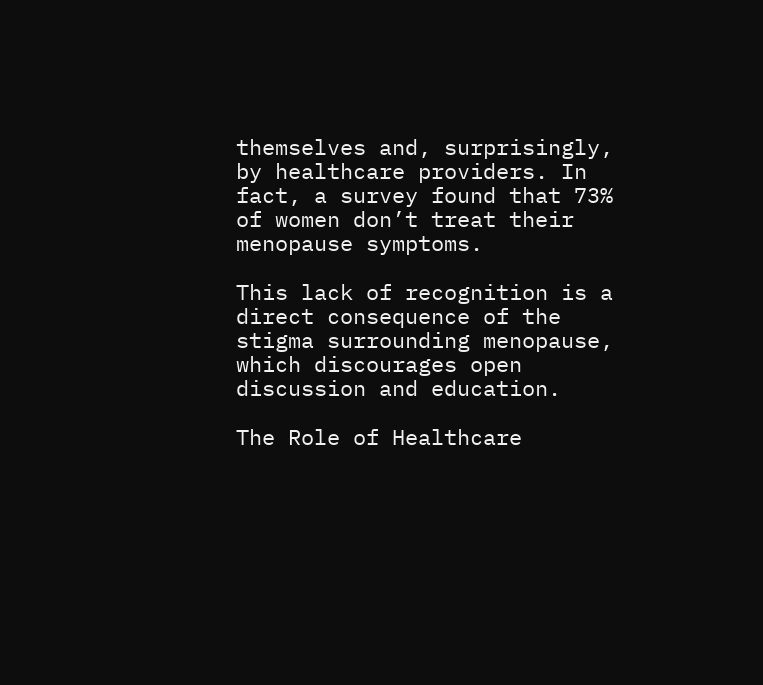themselves and, surprisingly, by healthcare providers. In fact, a survey found that 73% of women don’t treat their menopause symptoms.

This lack of recognition is a direct consequence of the stigma surrounding menopause, which discourages open discussion and education.

The Role of Healthcare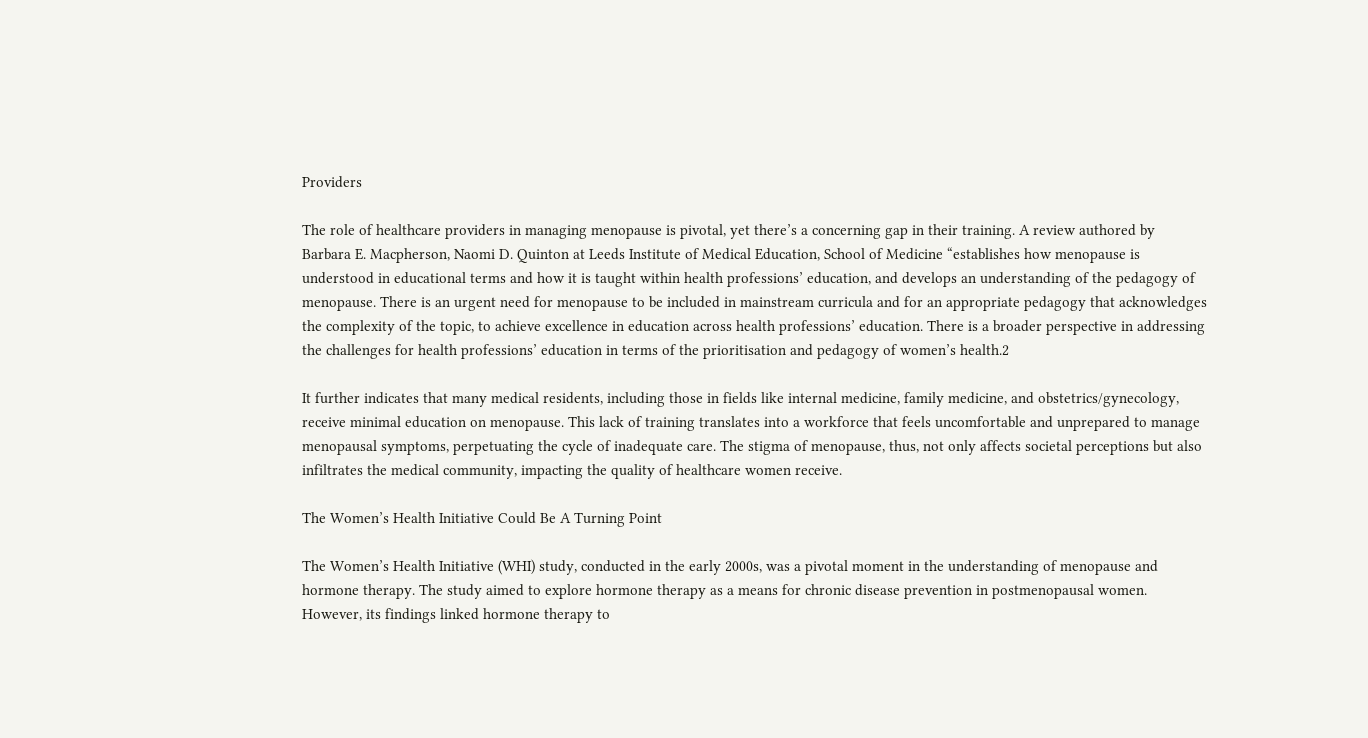Providers

The role of healthcare providers in managing menopause is pivotal, yet there’s a concerning gap in their training. A review authored by Barbara E. Macpherson, Naomi D. Quinton at Leeds Institute of Medical Education, School of Medicine “establishes how menopause is understood in educational terms and how it is taught within health professions’ education, and develops an understanding of the pedagogy of menopause. There is an urgent need for menopause to be included in mainstream curricula and for an appropriate pedagogy that acknowledges the complexity of the topic, to achieve excellence in education across health professions’ education. There is a broader perspective in addressing the challenges for health professions’ education in terms of the prioritisation and pedagogy of women’s health.2

It further indicates that many medical residents, including those in fields like internal medicine, family medicine, and obstetrics/gynecology, receive minimal education on menopause. This lack of training translates into a workforce that feels uncomfortable and unprepared to manage menopausal symptoms, perpetuating the cycle of inadequate care. The stigma of menopause, thus, not only affects societal perceptions but also infiltrates the medical community, impacting the quality of healthcare women receive.

The Women’s Health Initiative Could Be A Turning Point

The Women’s Health Initiative (WHI) study, conducted in the early 2000s, was a pivotal moment in the understanding of menopause and hormone therapy. The study aimed to explore hormone therapy as a means for chronic disease prevention in postmenopausal women. However, its findings linked hormone therapy to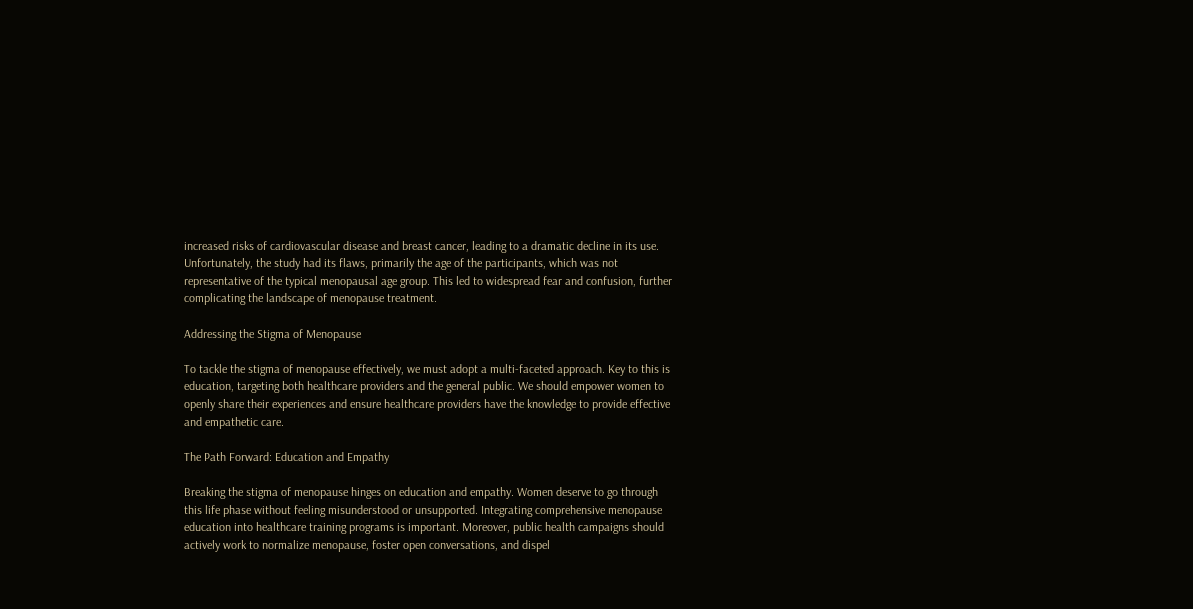increased risks of cardiovascular disease and breast cancer, leading to a dramatic decline in its use. Unfortunately, the study had its flaws, primarily the age of the participants, which was not representative of the typical menopausal age group. This led to widespread fear and confusion, further complicating the landscape of menopause treatment.

Addressing the Stigma of Menopause

To tackle the stigma of menopause effectively, we must adopt a multi-faceted approach. Key to this is education, targeting both healthcare providers and the general public. We should empower women to openly share their experiences and ensure healthcare providers have the knowledge to provide effective and empathetic care.

The Path Forward: Education and Empathy

Breaking the stigma of menopause hinges on education and empathy. Women deserve to go through this life phase without feeling misunderstood or unsupported. Integrating comprehensive menopause education into healthcare training programs is important. Moreover, public health campaigns should actively work to normalize menopause, foster open conversations, and dispel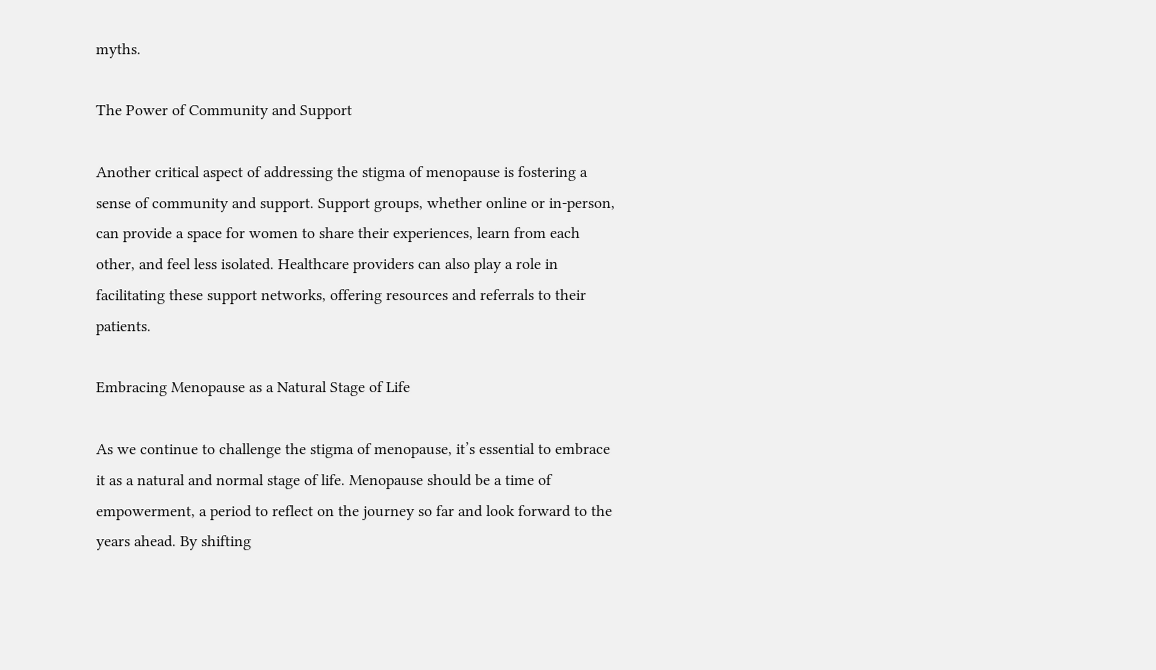myths.

The Power of Community and Support

Another critical aspect of addressing the stigma of menopause is fostering a sense of community and support. Support groups, whether online or in-person, can provide a space for women to share their experiences, learn from each other, and feel less isolated. Healthcare providers can also play a role in facilitating these support networks, offering resources and referrals to their patients.

Embracing Menopause as a Natural Stage of Life

As we continue to challenge the stigma of menopause, it’s essential to embrace it as a natural and normal stage of life. Menopause should be a time of empowerment, a period to reflect on the journey so far and look forward to the years ahead. By shifting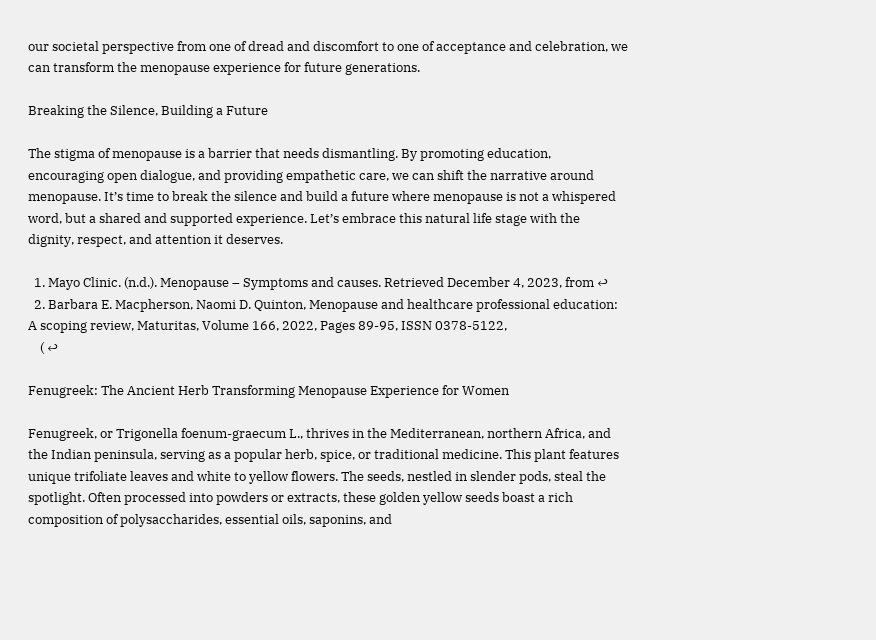our societal perspective from one of dread and discomfort to one of acceptance and celebration, we can transform the menopause experience for future generations.

Breaking the Silence, Building a Future

The stigma of menopause is a barrier that needs dismantling. By promoting education, encouraging open dialogue, and providing empathetic care, we can shift the narrative around menopause. It’s time to break the silence and build a future where menopause is not a whispered word, but a shared and supported experience. Let’s embrace this natural life stage with the dignity, respect, and attention it deserves.

  1. Mayo Clinic. (n.d.). Menopause – Symptoms and causes. Retrieved December 4, 2023, from ↩
  2. Barbara E. Macpherson, Naomi D. Quinton, Menopause and healthcare professional education: A scoping review, Maturitas, Volume 166, 2022, Pages 89-95, ISSN 0378-5122,
    ( ↩

Fenugreek: The Ancient Herb Transforming Menopause Experience for Women

Fenugreek, or Trigonella foenum-graecum L., thrives in the Mediterranean, northern Africa, and the Indian peninsula, serving as a popular herb, spice, or traditional medicine. This plant features unique trifoliate leaves and white to yellow flowers. The seeds, nestled in slender pods, steal the spotlight. Often processed into powders or extracts, these golden yellow seeds boast a rich composition of polysaccharides, essential oils, saponins, and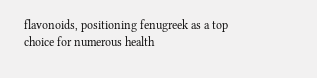flavonoids, positioning fenugreek as a top choice for numerous health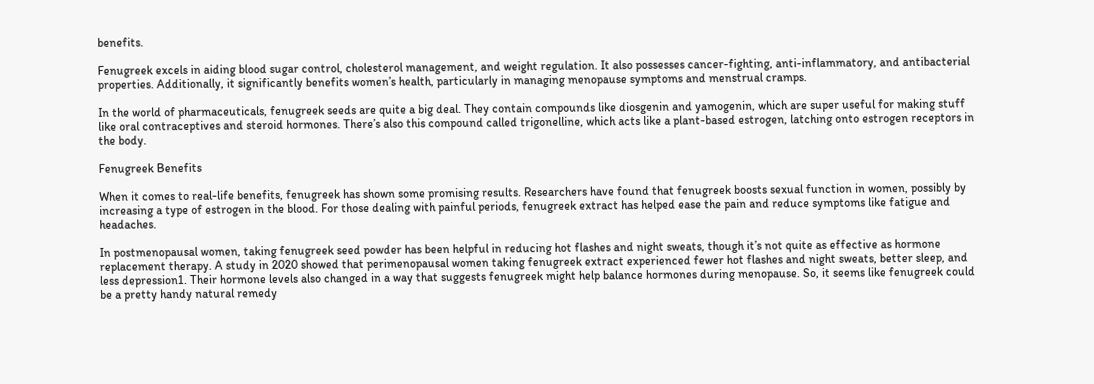benefits.

Fenugreek excels in aiding blood sugar control, cholesterol management, and weight regulation. It also possesses cancer-fighting, anti-inflammatory, and antibacterial properties. Additionally, it significantly benefits women’s health, particularly in managing menopause symptoms and menstrual cramps.

In the world of pharmaceuticals, fenugreek seeds are quite a big deal. They contain compounds like diosgenin and yamogenin, which are super useful for making stuff like oral contraceptives and steroid hormones. There’s also this compound called trigonelline, which acts like a plant-based estrogen, latching onto estrogen receptors in the body.

Fenugreek Benefits

When it comes to real-life benefits, fenugreek has shown some promising results. Researchers have found that fenugreek boosts sexual function in women, possibly by increasing a type of estrogen in the blood. For those dealing with painful periods, fenugreek extract has helped ease the pain and reduce symptoms like fatigue and headaches.

In postmenopausal women, taking fenugreek seed powder has been helpful in reducing hot flashes and night sweats, though it’s not quite as effective as hormone replacement therapy. A study in 2020 showed that perimenopausal women taking fenugreek extract experienced fewer hot flashes and night sweats, better sleep, and less depression1. Their hormone levels also changed in a way that suggests fenugreek might help balance hormones during menopause. So, it seems like fenugreek could be a pretty handy natural remedy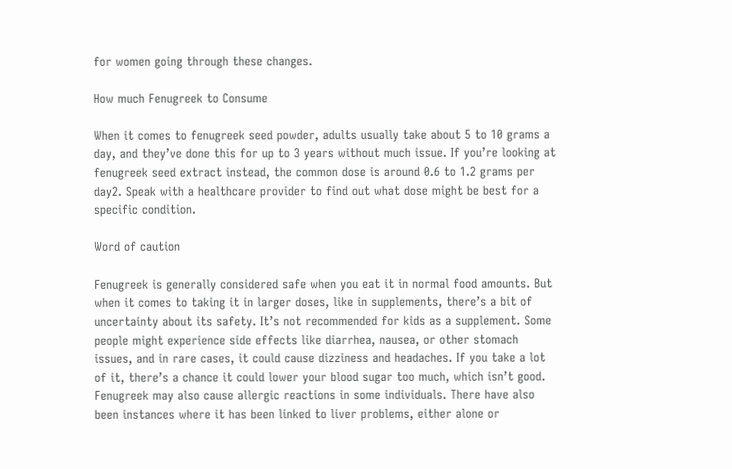for women going through these changes.

How much Fenugreek to Consume

When it comes to fenugreek seed powder, adults usually take about 5 to 10 grams a day, and they’ve done this for up to 3 years without much issue. If you’re looking at fenugreek seed extract instead, the common dose is around 0.6 to 1.2 grams per day2. Speak with a healthcare provider to find out what dose might be best for a specific condition.

Word of caution

Fenugreek is generally considered safe when you eat it in normal food amounts. But when it comes to taking it in larger doses, like in supplements, there’s a bit of uncertainty about its safety. It’s not recommended for kids as a supplement. Some people might experience side effects like diarrhea, nausea, or other stomach issues, and in rare cases, it could cause dizziness and headaches. If you take a lot of it, there’s a chance it could lower your blood sugar too much, which isn’t good. Fenugreek may also cause allergic reactions in some individuals. There have also been instances where it has been linked to liver problems, either alone or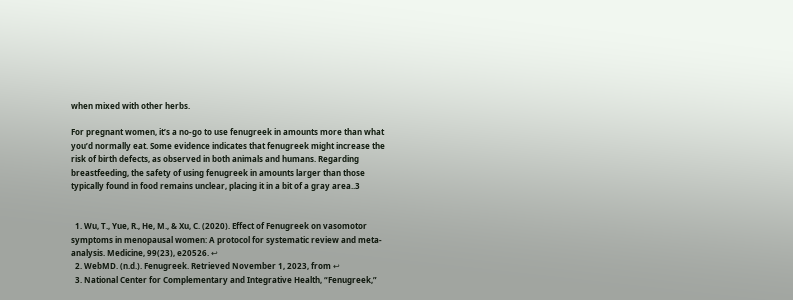when mixed with other herbs.

For pregnant women, it’s a no-go to use fenugreek in amounts more than what you’d normally eat. Some evidence indicates that fenugreek might increase the risk of birth defects, as observed in both animals and humans. Regarding breastfeeding, the safety of using fenugreek in amounts larger than those typically found in food remains unclear, placing it in a bit of a gray area..3


  1. Wu, T., Yue, R., He, M., & Xu, C. (2020). Effect of Fenugreek on vasomotor symptoms in menopausal women: A protocol for systematic review and meta-analysis. Medicine, 99(23), e20526. ↩
  2. WebMD. (n.d.). Fenugreek. Retrieved November 1, 2023, from ↩
  3. National Center for Complementary and Integrative Health, “Fenugreek,”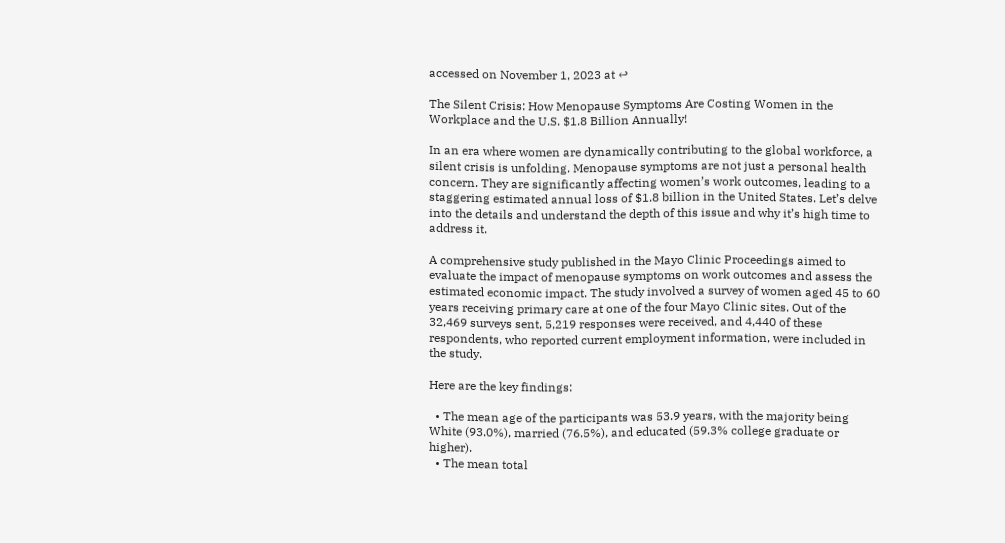accessed on November 1, 2023 at ↩

The Silent Crisis: How Menopause Symptoms Are Costing Women in the Workplace and the U.S. $1.8 Billion Annually!

In an era where women are dynamically contributing to the global workforce, a silent crisis is unfolding. Menopause symptoms are not just a personal health concern. They are significantly affecting women’s work outcomes, leading to a staggering estimated annual loss of $1.8 billion in the United States. Let’s delve into the details and understand the depth of this issue and why it’s high time to address it.

A comprehensive study published in the Mayo Clinic Proceedings aimed to evaluate the impact of menopause symptoms on work outcomes and assess the estimated economic impact. The study involved a survey of women aged 45 to 60 years receiving primary care at one of the four Mayo Clinic sites. Out of the 32,469 surveys sent, 5,219 responses were received, and 4,440 of these respondents, who reported current employment information, were included in the study.

Here are the key findings:

  • The mean age of the participants was 53.9 years, with the majority being White (93.0%), married (76.5%), and educated (59.3% college graduate or higher).
  • The mean total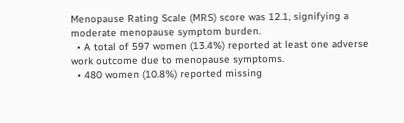Menopause Rating Scale (MRS) score was 12.1, signifying a moderate menopause symptom burden.
  • A total of 597 women (13.4%) reported at least one adverse work outcome due to menopause symptoms.
  • 480 women (10.8%) reported missing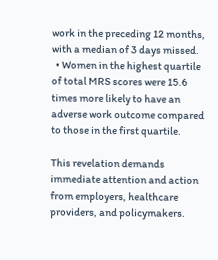work in the preceding 12 months, with a median of 3 days missed.
  • Women in the highest quartile of total MRS scores were 15.6 times more likely to have an adverse work outcome compared to those in the first quartile.

This revelation demands immediate attention and action from employers, healthcare providers, and policymakers.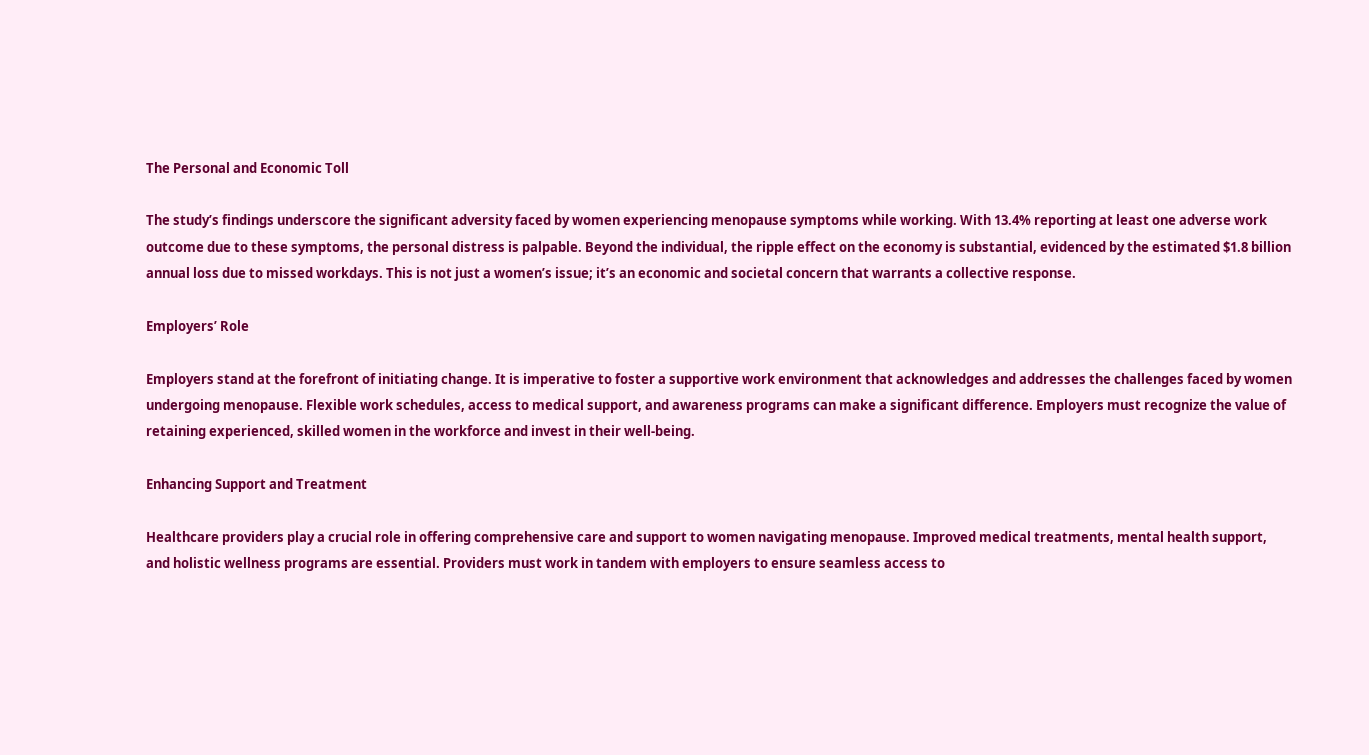The Personal and Economic Toll

The study’s findings underscore the significant adversity faced by women experiencing menopause symptoms while working. With 13.4% reporting at least one adverse work outcome due to these symptoms, the personal distress is palpable. Beyond the individual, the ripple effect on the economy is substantial, evidenced by the estimated $1.8 billion annual loss due to missed workdays. This is not just a women’s issue; it’s an economic and societal concern that warrants a collective response.

Employers’ Role

Employers stand at the forefront of initiating change. It is imperative to foster a supportive work environment that acknowledges and addresses the challenges faced by women undergoing menopause. Flexible work schedules, access to medical support, and awareness programs can make a significant difference. Employers must recognize the value of retaining experienced, skilled women in the workforce and invest in their well-being.

Enhancing Support and Treatment

Healthcare providers play a crucial role in offering comprehensive care and support to women navigating menopause. Improved medical treatments, mental health support, and holistic wellness programs are essential. Providers must work in tandem with employers to ensure seamless access to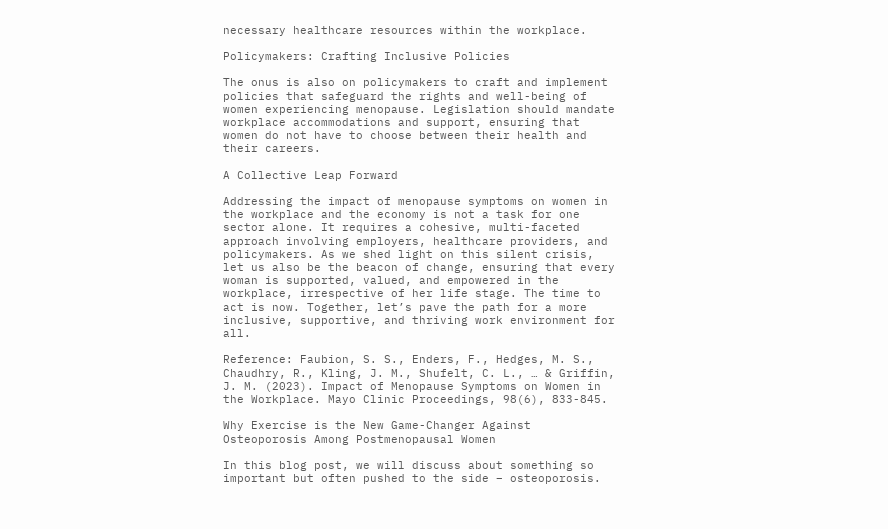necessary healthcare resources within the workplace.

Policymakers: Crafting Inclusive Policies

The onus is also on policymakers to craft and implement policies that safeguard the rights and well-being of women experiencing menopause. Legislation should mandate workplace accommodations and support, ensuring that women do not have to choose between their health and their careers.

A Collective Leap Forward

Addressing the impact of menopause symptoms on women in the workplace and the economy is not a task for one sector alone. It requires a cohesive, multi-faceted approach involving employers, healthcare providers, and policymakers. As we shed light on this silent crisis, let us also be the beacon of change, ensuring that every woman is supported, valued, and empowered in the workplace, irrespective of her life stage. The time to act is now. Together, let’s pave the path for a more inclusive, supportive, and thriving work environment for all.

Reference: Faubion, S. S., Enders, F., Hedges, M. S., Chaudhry, R., Kling, J. M., Shufelt, C. L., … & Griffin, J. M. (2023). Impact of Menopause Symptoms on Women in the Workplace. Mayo Clinic Proceedings, 98(6), 833-845.

Why Exercise is the New Game-Changer Against Osteoporosis Among Postmenopausal Women

In this blog post, we will discuss about something so important but often pushed to the side – osteoporosis.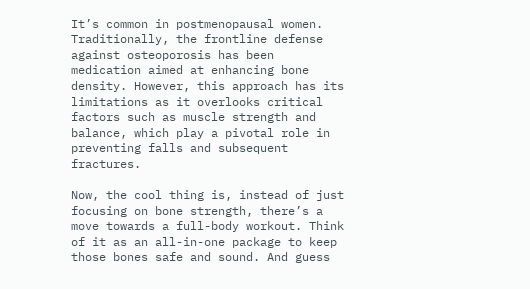It’s common in postmenopausal women. Traditionally, the frontline defense against osteoporosis has been medication aimed at enhancing bone density. However, this approach has its limitations as it overlooks critical factors such as muscle strength and balance, which play a pivotal role in preventing falls and subsequent fractures.

Now, the cool thing is, instead of just focusing on bone strength, there’s a move towards a full-body workout. Think of it as an all-in-one package to keep those bones safe and sound. And guess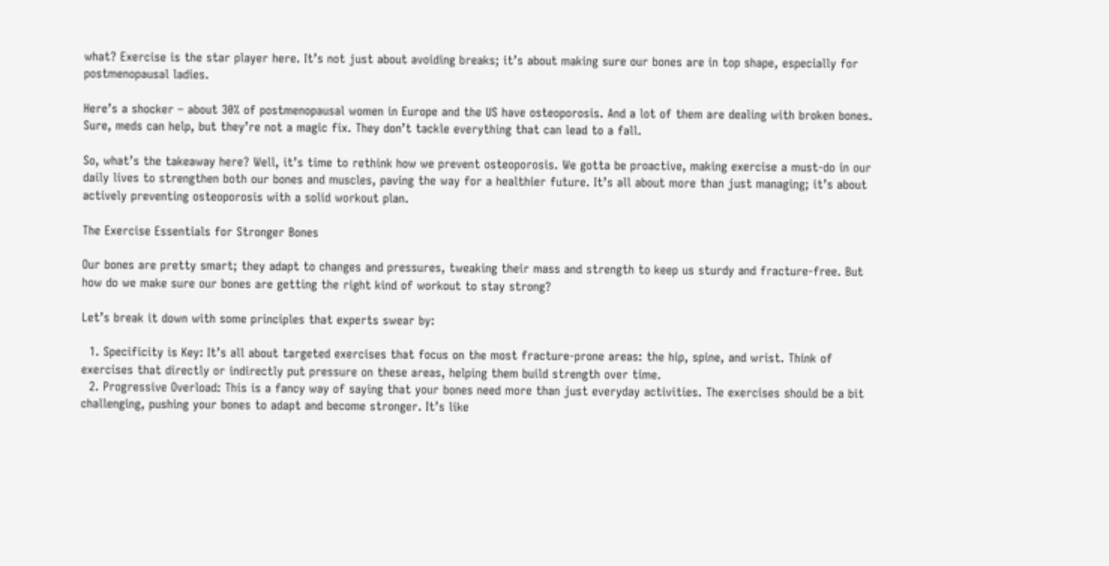what? Exercise is the star player here. It’s not just about avoiding breaks; it’s about making sure our bones are in top shape, especially for postmenopausal ladies.

Here’s a shocker – about 30% of postmenopausal women in Europe and the US have osteoporosis. And a lot of them are dealing with broken bones. Sure, meds can help, but they’re not a magic fix. They don’t tackle everything that can lead to a fall.

So, what’s the takeaway here? Well, it’s time to rethink how we prevent osteoporosis. We gotta be proactive, making exercise a must-do in our daily lives to strengthen both our bones and muscles, paving the way for a healthier future. It’s all about more than just managing; it’s about actively preventing osteoporosis with a solid workout plan.

The Exercise Essentials for Stronger Bones

Our bones are pretty smart; they adapt to changes and pressures, tweaking their mass and strength to keep us sturdy and fracture-free. But how do we make sure our bones are getting the right kind of workout to stay strong?

Let’s break it down with some principles that experts swear by:

  1. Specificity is Key: It’s all about targeted exercises that focus on the most fracture-prone areas: the hip, spine, and wrist. Think of exercises that directly or indirectly put pressure on these areas, helping them build strength over time.
  2. Progressive Overload: This is a fancy way of saying that your bones need more than just everyday activities. The exercises should be a bit challenging, pushing your bones to adapt and become stronger. It’s like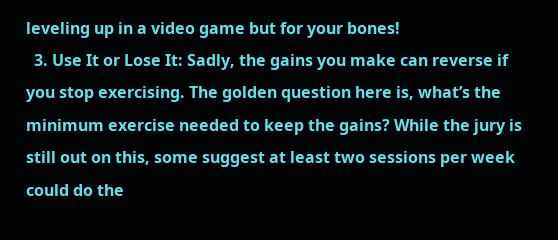leveling up in a video game but for your bones!
  3. Use It or Lose It: Sadly, the gains you make can reverse if you stop exercising. The golden question here is, what’s the minimum exercise needed to keep the gains? While the jury is still out on this, some suggest at least two sessions per week could do the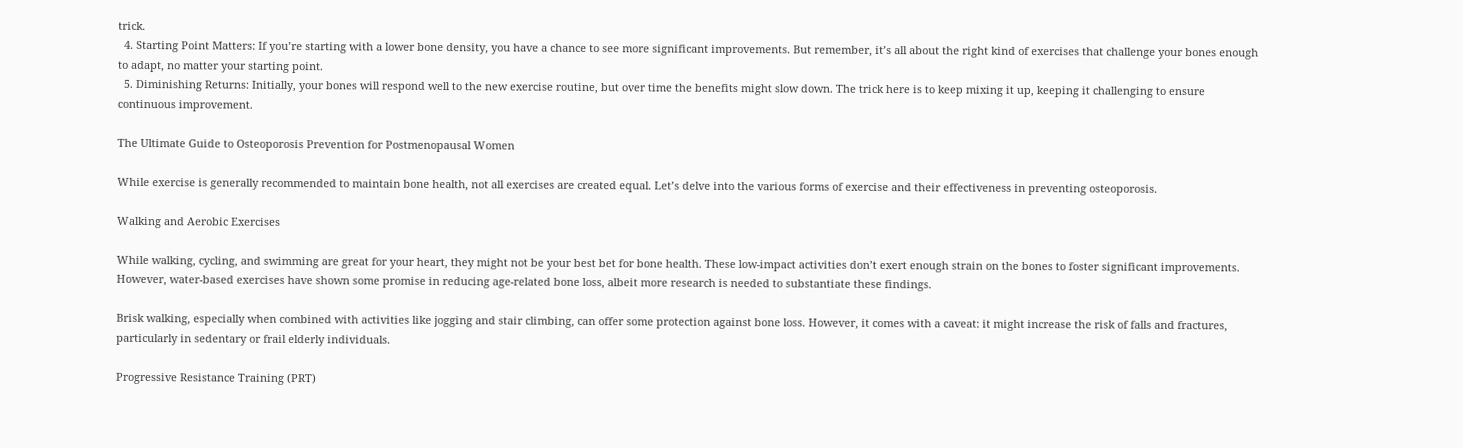trick.
  4. Starting Point Matters: If you’re starting with a lower bone density, you have a chance to see more significant improvements. But remember, it’s all about the right kind of exercises that challenge your bones enough to adapt, no matter your starting point.
  5. Diminishing Returns: Initially, your bones will respond well to the new exercise routine, but over time the benefits might slow down. The trick here is to keep mixing it up, keeping it challenging to ensure continuous improvement.

The Ultimate Guide to Osteoporosis Prevention for Postmenopausal Women

While exercise is generally recommended to maintain bone health, not all exercises are created equal. Let’s delve into the various forms of exercise and their effectiveness in preventing osteoporosis.

Walking and Aerobic Exercises

While walking, cycling, and swimming are great for your heart, they might not be your best bet for bone health. These low-impact activities don’t exert enough strain on the bones to foster significant improvements. However, water-based exercises have shown some promise in reducing age-related bone loss, albeit more research is needed to substantiate these findings.

Brisk walking, especially when combined with activities like jogging and stair climbing, can offer some protection against bone loss. However, it comes with a caveat: it might increase the risk of falls and fractures, particularly in sedentary or frail elderly individuals.

Progressive Resistance Training (PRT)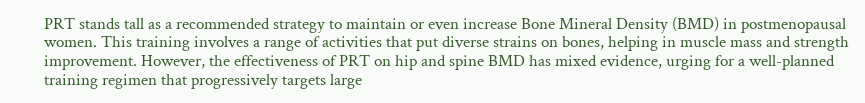PRT stands tall as a recommended strategy to maintain or even increase Bone Mineral Density (BMD) in postmenopausal women. This training involves a range of activities that put diverse strains on bones, helping in muscle mass and strength improvement. However, the effectiveness of PRT on hip and spine BMD has mixed evidence, urging for a well-planned training regimen that progressively targets large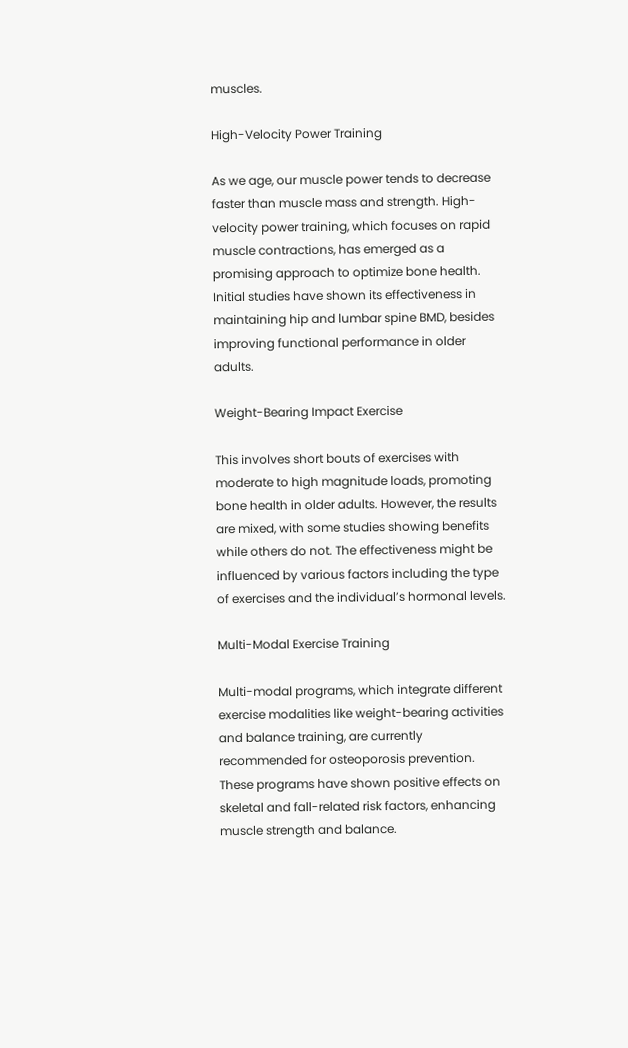muscles.

High-Velocity Power Training

As we age, our muscle power tends to decrease faster than muscle mass and strength. High-velocity power training, which focuses on rapid muscle contractions, has emerged as a promising approach to optimize bone health. Initial studies have shown its effectiveness in maintaining hip and lumbar spine BMD, besides improving functional performance in older adults.

Weight-Bearing Impact Exercise

This involves short bouts of exercises with moderate to high magnitude loads, promoting bone health in older adults. However, the results are mixed, with some studies showing benefits while others do not. The effectiveness might be influenced by various factors including the type of exercises and the individual’s hormonal levels.

Multi-Modal Exercise Training

Multi-modal programs, which integrate different exercise modalities like weight-bearing activities and balance training, are currently recommended for osteoporosis prevention. These programs have shown positive effects on skeletal and fall-related risk factors, enhancing muscle strength and balance.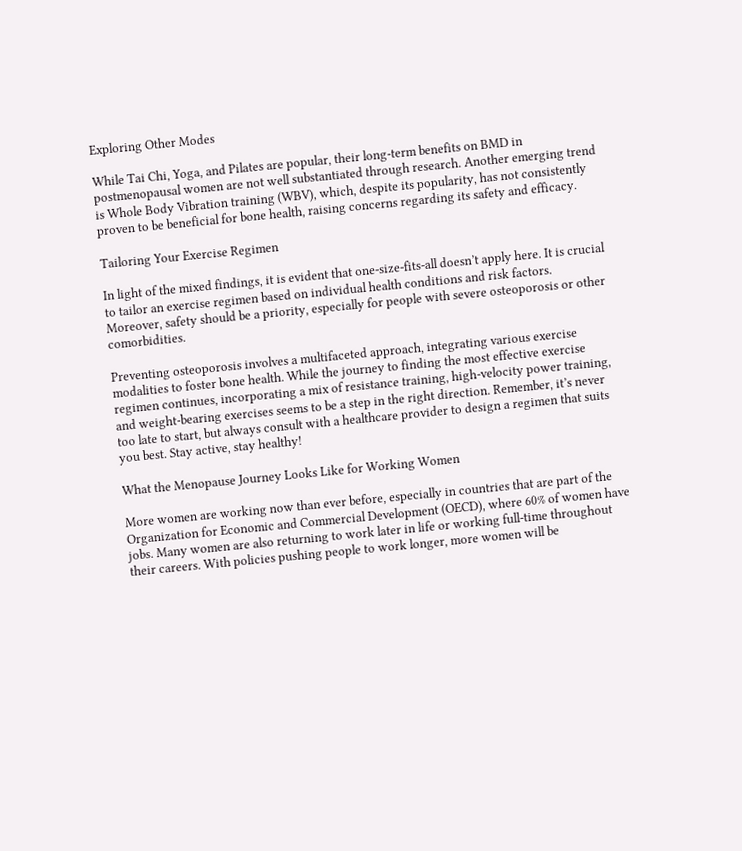Exploring Other Modes

While Tai Chi, Yoga, and Pilates are popular, their long-term benefits on BMD in postmenopausal women are not well substantiated through research. Another emerging trend is Whole Body Vibration training (WBV), which, despite its popularity, has not consistently proven to be beneficial for bone health, raising concerns regarding its safety and efficacy.

Tailoring Your Exercise Regimen

In light of the mixed findings, it is evident that one-size-fits-all doesn’t apply here. It is crucial to tailor an exercise regimen based on individual health conditions and risk factors. Moreover, safety should be a priority, especially for people with severe osteoporosis or other comorbidities.

Preventing osteoporosis involves a multifaceted approach, integrating various exercise modalities to foster bone health. While the journey to finding the most effective exercise regimen continues, incorporating a mix of resistance training, high-velocity power training, and weight-bearing exercises seems to be a step in the right direction. Remember, it’s never too late to start, but always consult with a healthcare provider to design a regimen that suits you best. Stay active, stay healthy!

What the Menopause Journey Looks Like for Working Women

More women are working now than ever before, especially in countries that are part of the Organization for Economic and Commercial Development (OECD), where 60% of women have jobs. Many women are also returning to work later in life or working full-time throughout their careers. With policies pushing people to work longer, more women will be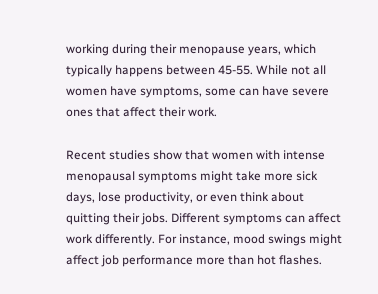working during their menopause years, which typically happens between 45-55. While not all women have symptoms, some can have severe ones that affect their work.

Recent studies show that women with intense menopausal symptoms might take more sick days, lose productivity, or even think about quitting their jobs. Different symptoms can affect work differently. For instance, mood swings might affect job performance more than hot flashes.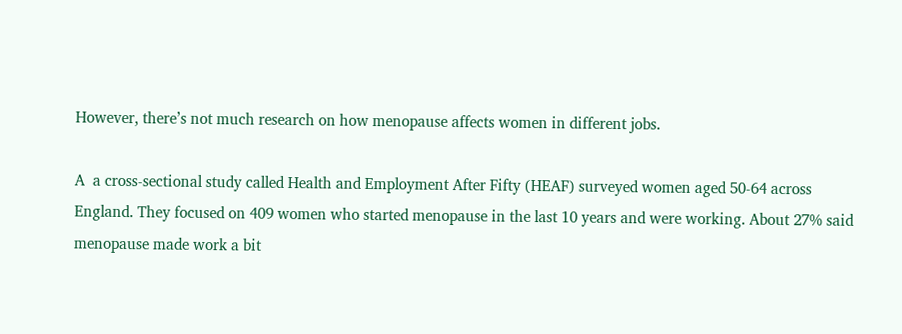However, there’s not much research on how menopause affects women in different jobs.

A  a cross-sectional study called Health and Employment After Fifty (HEAF) surveyed women aged 50-64 across England. They focused on 409 women who started menopause in the last 10 years and were working. About 27% said menopause made work a bit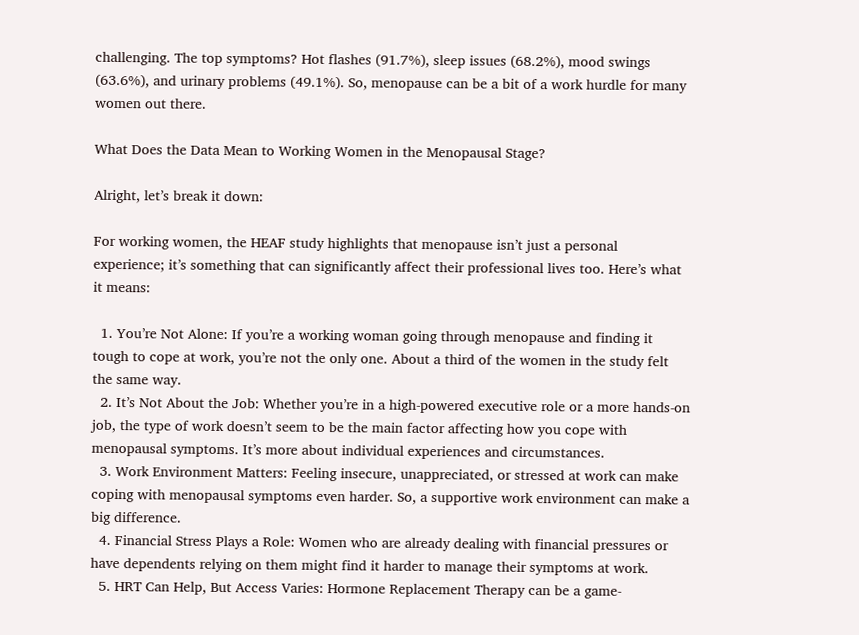challenging. The top symptoms? Hot flashes (91.7%), sleep issues (68.2%), mood swings (63.6%), and urinary problems (49.1%). So, menopause can be a bit of a work hurdle for many women out there.

What Does the Data Mean to Working Women in the Menopausal Stage?

Alright, let’s break it down:

For working women, the HEAF study highlights that menopause isn’t just a personal experience; it’s something that can significantly affect their professional lives too. Here’s what it means:

  1. You’re Not Alone: If you’re a working woman going through menopause and finding it tough to cope at work, you’re not the only one. About a third of the women in the study felt the same way.
  2. It’s Not About the Job: Whether you’re in a high-powered executive role or a more hands-on job, the type of work doesn’t seem to be the main factor affecting how you cope with menopausal symptoms. It’s more about individual experiences and circumstances.
  3. Work Environment Matters: Feeling insecure, unappreciated, or stressed at work can make coping with menopausal symptoms even harder. So, a supportive work environment can make a big difference.
  4. Financial Stress Plays a Role: Women who are already dealing with financial pressures or have dependents relying on them might find it harder to manage their symptoms at work.
  5. HRT Can Help, But Access Varies: Hormone Replacement Therapy can be a game-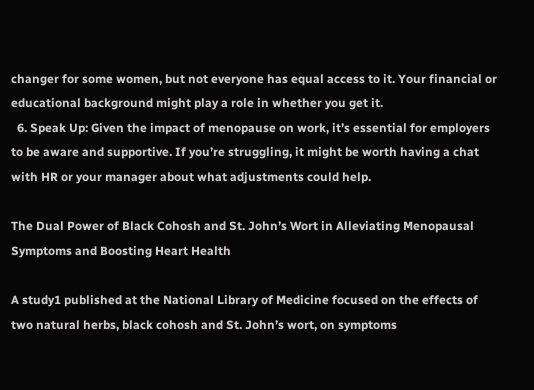changer for some women, but not everyone has equal access to it. Your financial or educational background might play a role in whether you get it.
  6. Speak Up: Given the impact of menopause on work, it’s essential for employers to be aware and supportive. If you’re struggling, it might be worth having a chat with HR or your manager about what adjustments could help.

The Dual Power of Black Cohosh and St. John’s Wort in Alleviating Menopausal Symptoms and Boosting Heart Health

A study1 published at the National Library of Medicine focused on the effects of two natural herbs, black cohosh and St. John’s wort, on symptoms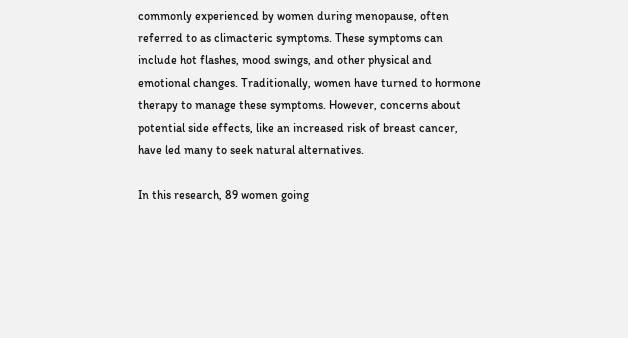commonly experienced by women during menopause, often referred to as climacteric symptoms. These symptoms can include hot flashes, mood swings, and other physical and emotional changes. Traditionally, women have turned to hormone therapy to manage these symptoms. However, concerns about potential side effects, like an increased risk of breast cancer, have led many to seek natural alternatives.

In this research, 89 women going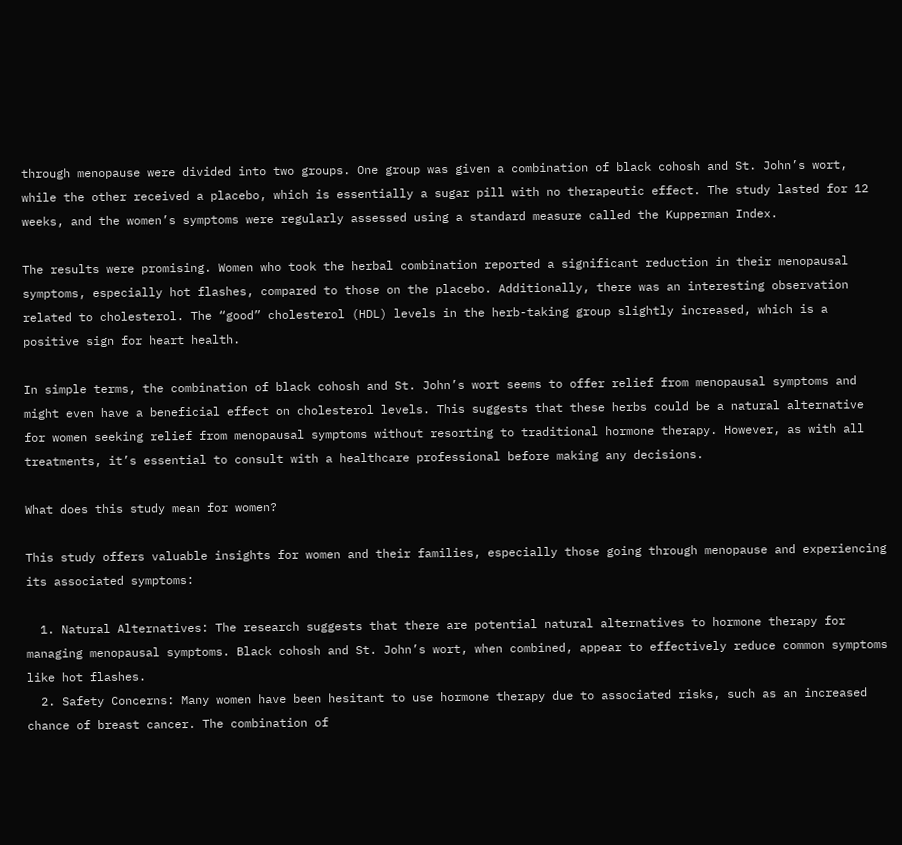through menopause were divided into two groups. One group was given a combination of black cohosh and St. John’s wort, while the other received a placebo, which is essentially a sugar pill with no therapeutic effect. The study lasted for 12 weeks, and the women’s symptoms were regularly assessed using a standard measure called the Kupperman Index.

The results were promising. Women who took the herbal combination reported a significant reduction in their menopausal symptoms, especially hot flashes, compared to those on the placebo. Additionally, there was an interesting observation related to cholesterol. The “good” cholesterol (HDL) levels in the herb-taking group slightly increased, which is a positive sign for heart health.

In simple terms, the combination of black cohosh and St. John’s wort seems to offer relief from menopausal symptoms and might even have a beneficial effect on cholesterol levels. This suggests that these herbs could be a natural alternative for women seeking relief from menopausal symptoms without resorting to traditional hormone therapy. However, as with all treatments, it’s essential to consult with a healthcare professional before making any decisions.

What does this study mean for women?

This study offers valuable insights for women and their families, especially those going through menopause and experiencing its associated symptoms:

  1. Natural Alternatives: The research suggests that there are potential natural alternatives to hormone therapy for managing menopausal symptoms. Black cohosh and St. John’s wort, when combined, appear to effectively reduce common symptoms like hot flashes.
  2. Safety Concerns: Many women have been hesitant to use hormone therapy due to associated risks, such as an increased chance of breast cancer. The combination of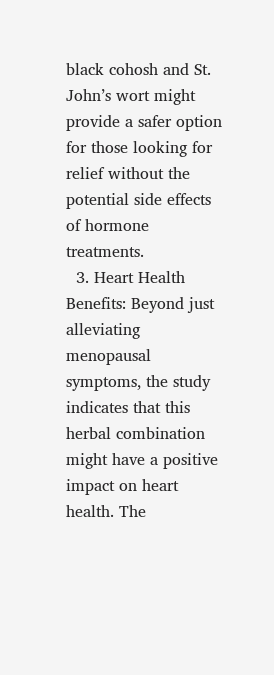black cohosh and St. John’s wort might provide a safer option for those looking for relief without the potential side effects of hormone treatments.
  3. Heart Health Benefits: Beyond just alleviating menopausal symptoms, the study indicates that this herbal combination might have a positive impact on heart health. The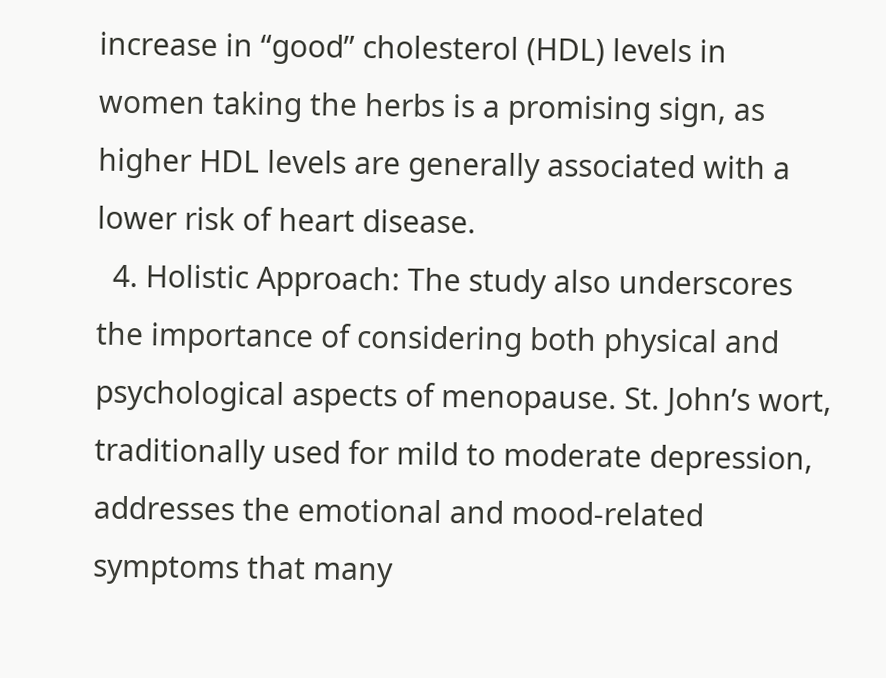increase in “good” cholesterol (HDL) levels in women taking the herbs is a promising sign, as higher HDL levels are generally associated with a lower risk of heart disease.
  4. Holistic Approach: The study also underscores the importance of considering both physical and psychological aspects of menopause. St. John’s wort, traditionally used for mild to moderate depression, addresses the emotional and mood-related symptoms that many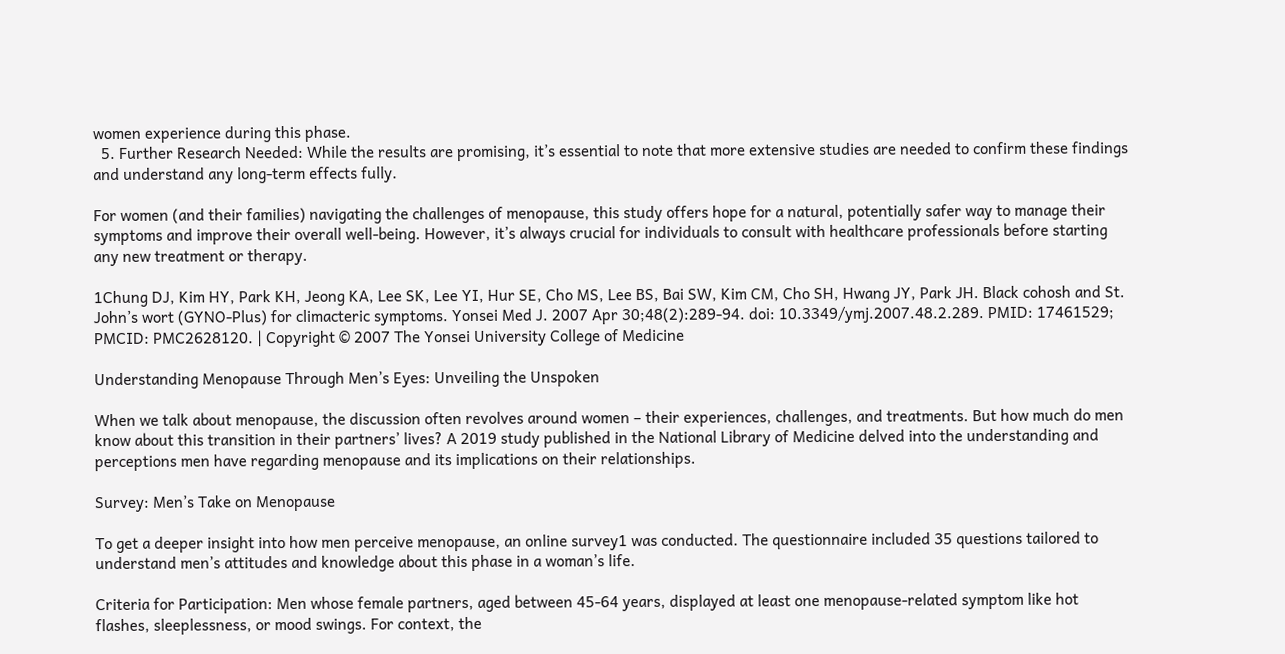women experience during this phase.
  5. Further Research Needed: While the results are promising, it’s essential to note that more extensive studies are needed to confirm these findings and understand any long-term effects fully.

For women (and their families) navigating the challenges of menopause, this study offers hope for a natural, potentially safer way to manage their symptoms and improve their overall well-being. However, it’s always crucial for individuals to consult with healthcare professionals before starting any new treatment or therapy.

1Chung DJ, Kim HY, Park KH, Jeong KA, Lee SK, Lee YI, Hur SE, Cho MS, Lee BS, Bai SW, Kim CM, Cho SH, Hwang JY, Park JH. Black cohosh and St. John’s wort (GYNO-Plus) for climacteric symptoms. Yonsei Med J. 2007 Apr 30;48(2):289-94. doi: 10.3349/ymj.2007.48.2.289. PMID: 17461529; PMCID: PMC2628120. | Copyright © 2007 The Yonsei University College of Medicine

Understanding Menopause Through Men’s Eyes: Unveiling the Unspoken

When we talk about menopause, the discussion often revolves around women – their experiences, challenges, and treatments. But how much do men know about this transition in their partners’ lives? A 2019 study published in the National Library of Medicine delved into the understanding and perceptions men have regarding menopause and its implications on their relationships.

Survey: Men’s Take on Menopause

To get a deeper insight into how men perceive menopause, an online survey1 was conducted. The questionnaire included 35 questions tailored to understand men’s attitudes and knowledge about this phase in a woman’s life.

Criteria for Participation: Men whose female partners, aged between 45-64 years, displayed at least one menopause-related symptom like hot flashes, sleeplessness, or mood swings. For context, the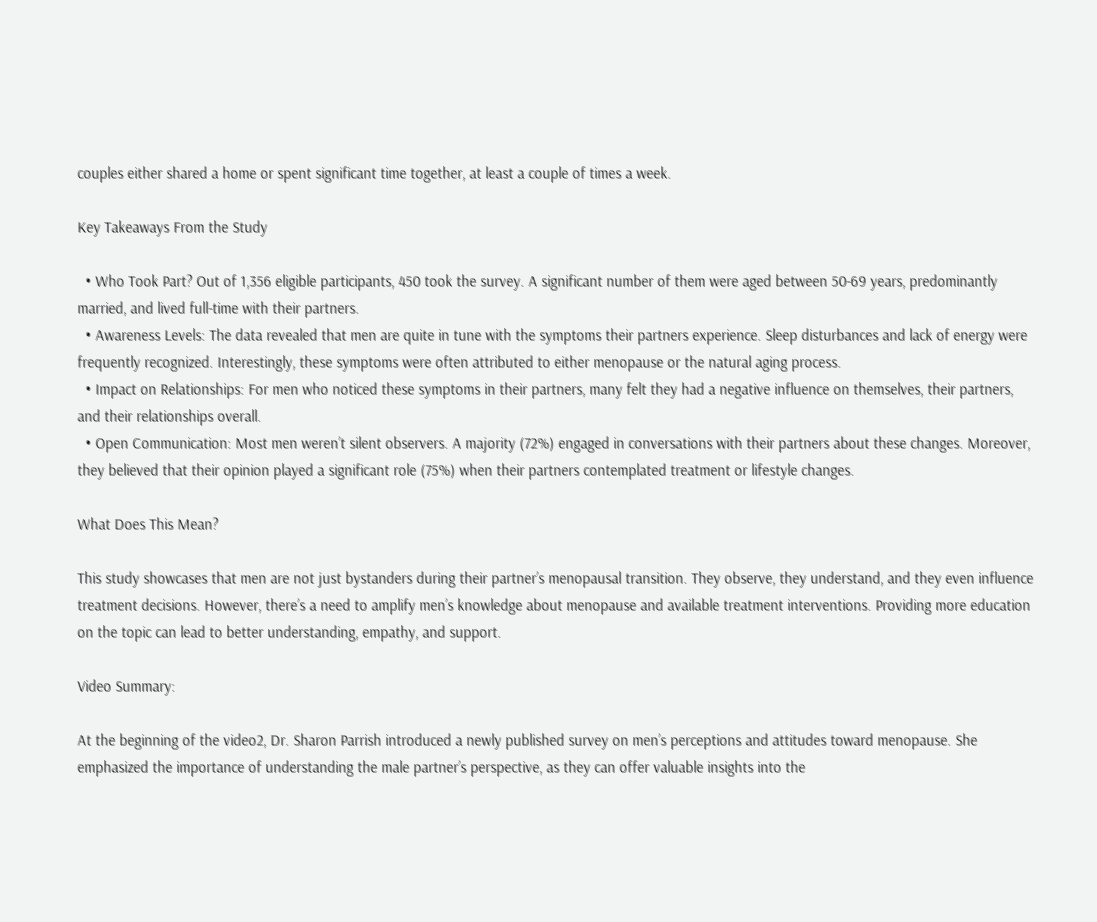couples either shared a home or spent significant time together, at least a couple of times a week.

Key Takeaways From the Study

  • Who Took Part? Out of 1,356 eligible participants, 450 took the survey. A significant number of them were aged between 50-69 years, predominantly married, and lived full-time with their partners.
  • Awareness Levels: The data revealed that men are quite in tune with the symptoms their partners experience. Sleep disturbances and lack of energy were frequently recognized. Interestingly, these symptoms were often attributed to either menopause or the natural aging process.
  • Impact on Relationships: For men who noticed these symptoms in their partners, many felt they had a negative influence on themselves, their partners, and their relationships overall.
  • Open Communication: Most men weren’t silent observers. A majority (72%) engaged in conversations with their partners about these changes. Moreover, they believed that their opinion played a significant role (75%) when their partners contemplated treatment or lifestyle changes.

What Does This Mean?

This study showcases that men are not just bystanders during their partner’s menopausal transition. They observe, they understand, and they even influence treatment decisions. However, there’s a need to amplify men’s knowledge about menopause and available treatment interventions. Providing more education on the topic can lead to better understanding, empathy, and support.

Video Summary:

At the beginning of the video2, Dr. Sharon Parrish introduced a newly published survey on men’s perceptions and attitudes toward menopause. She emphasized the importance of understanding the male partner’s perspective, as they can offer valuable insights into the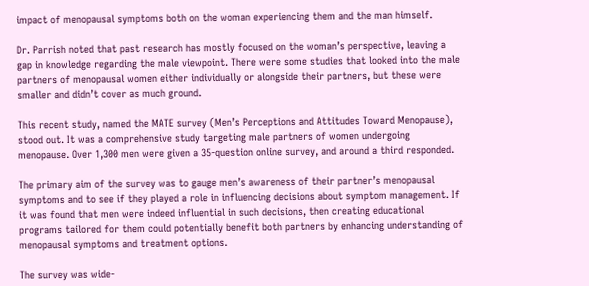impact of menopausal symptoms both on the woman experiencing them and the man himself.

Dr. Parrish noted that past research has mostly focused on the woman’s perspective, leaving a gap in knowledge regarding the male viewpoint. There were some studies that looked into the male partners of menopausal women either individually or alongside their partners, but these were smaller and didn’t cover as much ground.

This recent study, named the MATE survey (Men’s Perceptions and Attitudes Toward Menopause), stood out. It was a comprehensive study targeting male partners of women undergoing menopause. Over 1,300 men were given a 35-question online survey, and around a third responded.

The primary aim of the survey was to gauge men’s awareness of their partner’s menopausal symptoms and to see if they played a role in influencing decisions about symptom management. If it was found that men were indeed influential in such decisions, then creating educational programs tailored for them could potentially benefit both partners by enhancing understanding of menopausal symptoms and treatment options.

The survey was wide-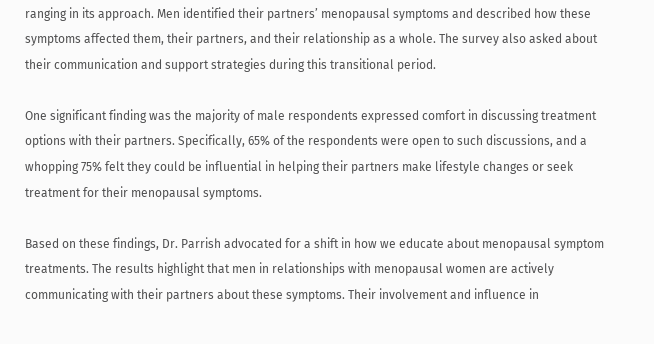ranging in its approach. Men identified their partners’ menopausal symptoms and described how these symptoms affected them, their partners, and their relationship as a whole. The survey also asked about their communication and support strategies during this transitional period.

One significant finding was the majority of male respondents expressed comfort in discussing treatment options with their partners. Specifically, 65% of the respondents were open to such discussions, and a whopping 75% felt they could be influential in helping their partners make lifestyle changes or seek treatment for their menopausal symptoms.

Based on these findings, Dr. Parrish advocated for a shift in how we educate about menopausal symptom treatments. The results highlight that men in relationships with menopausal women are actively communicating with their partners about these symptoms. Their involvement and influence in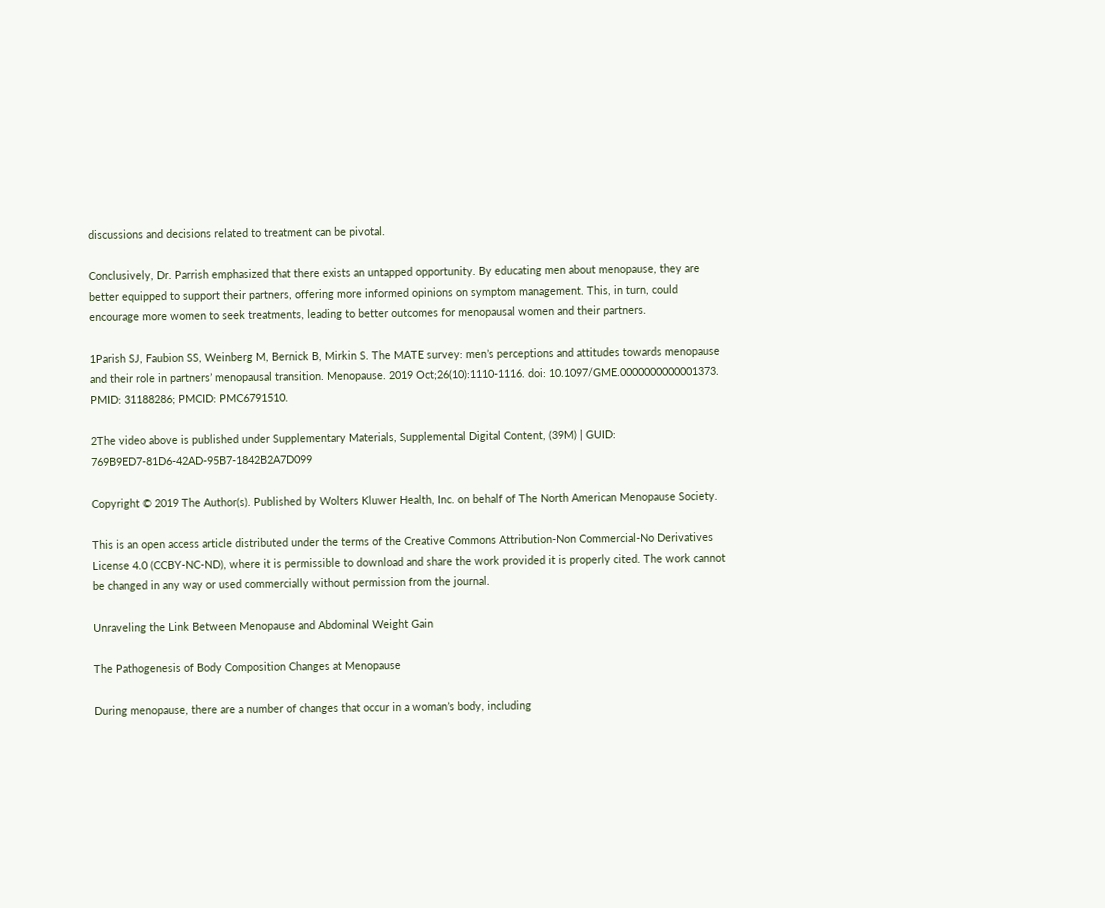discussions and decisions related to treatment can be pivotal.

Conclusively, Dr. Parrish emphasized that there exists an untapped opportunity. By educating men about menopause, they are better equipped to support their partners, offering more informed opinions on symptom management. This, in turn, could encourage more women to seek treatments, leading to better outcomes for menopausal women and their partners.

1Parish SJ, Faubion SS, Weinberg M, Bernick B, Mirkin S. The MATE survey: men’s perceptions and attitudes towards menopause and their role in partners’ menopausal transition. Menopause. 2019 Oct;26(10):1110-1116. doi: 10.1097/GME.0000000000001373. PMID: 31188286; PMCID: PMC6791510.

2The video above is published under Supplementary Materials, Supplemental Digital Content, (39M) | GUID: 769B9ED7-81D6-42AD-95B7-1842B2A7D099

Copyright © 2019 The Author(s). Published by Wolters Kluwer Health, Inc. on behalf of The North American Menopause Society.

This is an open access article distributed under the terms of the Creative Commons Attribution-Non Commercial-No Derivatives License 4.0 (CCBY-NC-ND), where it is permissible to download and share the work provided it is properly cited. The work cannot be changed in any way or used commercially without permission from the journal.

Unraveling the Link Between Menopause and Abdominal Weight Gain

The Pathogenesis of Body Composition Changes at Menopause

During menopause, there are a number of changes that occur in a woman’s body, including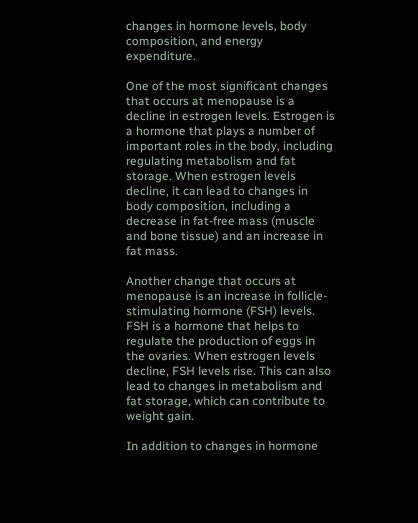changes in hormone levels, body composition, and energy expenditure.

One of the most significant changes that occurs at menopause is a decline in estrogen levels. Estrogen is a hormone that plays a number of important roles in the body, including regulating metabolism and fat storage. When estrogen levels decline, it can lead to changes in body composition, including a decrease in fat-free mass (muscle and bone tissue) and an increase in fat mass.

Another change that occurs at menopause is an increase in follicle-stimulating hormone (FSH) levels. FSH is a hormone that helps to regulate the production of eggs in the ovaries. When estrogen levels decline, FSH levels rise. This can also lead to changes in metabolism and fat storage, which can contribute to weight gain.

In addition to changes in hormone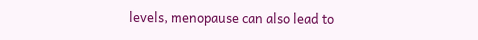levels, menopause can also lead to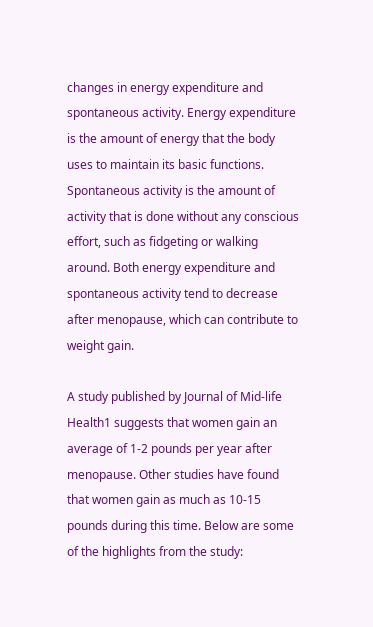changes in energy expenditure and spontaneous activity. Energy expenditure is the amount of energy that the body uses to maintain its basic functions. Spontaneous activity is the amount of activity that is done without any conscious effort, such as fidgeting or walking around. Both energy expenditure and spontaneous activity tend to decrease after menopause, which can contribute to weight gain.

A study published by Journal of Mid-life Health1 suggests that women gain an average of 1-2 pounds per year after menopause. Other studies have found that women gain as much as 10-15 pounds during this time. Below are some of the highlights from the study: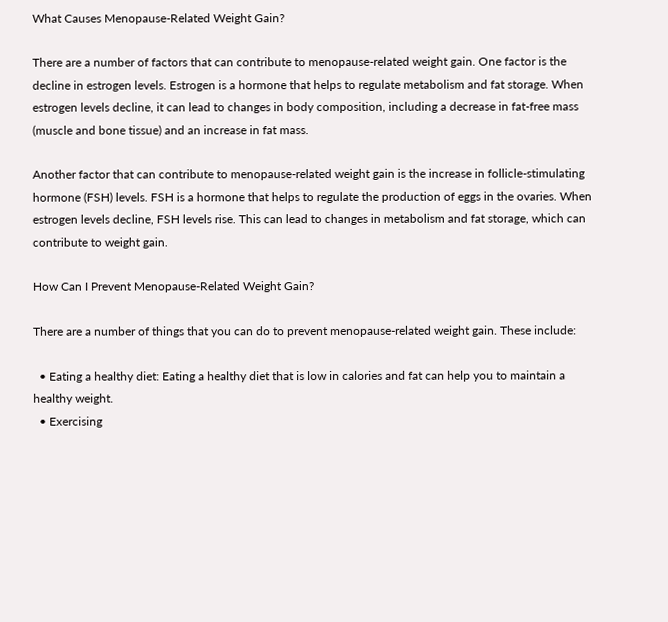What Causes Menopause-Related Weight Gain?

There are a number of factors that can contribute to menopause-related weight gain. One factor is the decline in estrogen levels. Estrogen is a hormone that helps to regulate metabolism and fat storage. When estrogen levels decline, it can lead to changes in body composition, including a decrease in fat-free mass (muscle and bone tissue) and an increase in fat mass.

Another factor that can contribute to menopause-related weight gain is the increase in follicle-stimulating hormone (FSH) levels. FSH is a hormone that helps to regulate the production of eggs in the ovaries. When estrogen levels decline, FSH levels rise. This can lead to changes in metabolism and fat storage, which can contribute to weight gain.

How Can I Prevent Menopause-Related Weight Gain?

There are a number of things that you can do to prevent menopause-related weight gain. These include:

  • Eating a healthy diet: Eating a healthy diet that is low in calories and fat can help you to maintain a healthy weight.
  • Exercising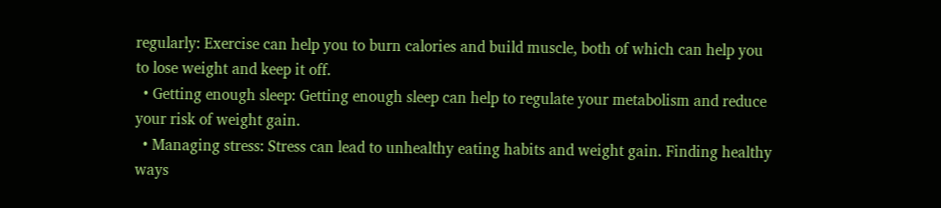regularly: Exercise can help you to burn calories and build muscle, both of which can help you to lose weight and keep it off.
  • Getting enough sleep: Getting enough sleep can help to regulate your metabolism and reduce your risk of weight gain.
  • Managing stress: Stress can lead to unhealthy eating habits and weight gain. Finding healthy ways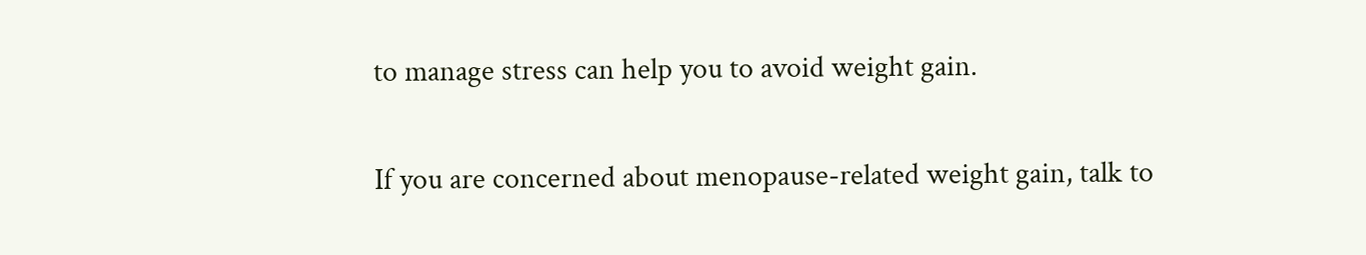to manage stress can help you to avoid weight gain.

If you are concerned about menopause-related weight gain, talk to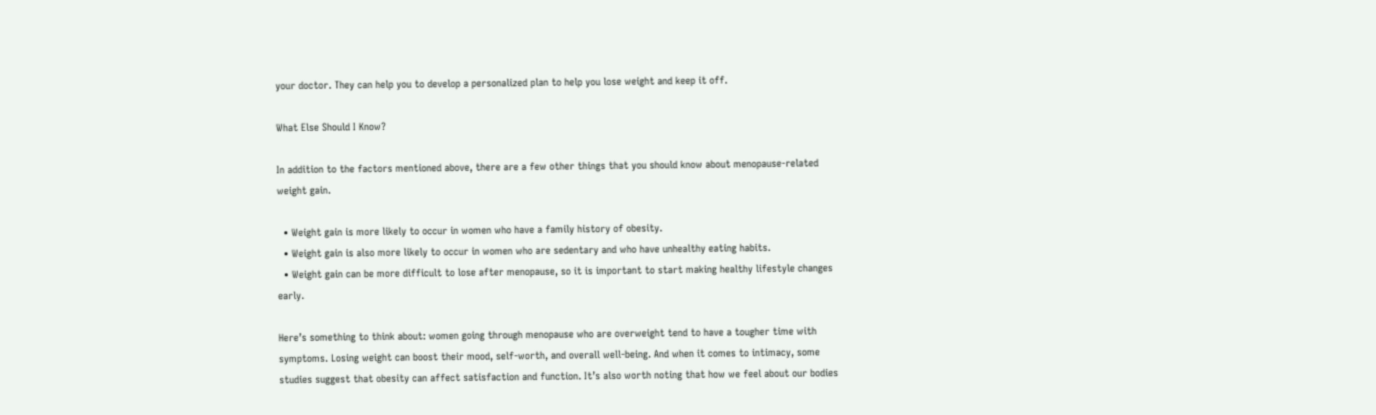your doctor. They can help you to develop a personalized plan to help you lose weight and keep it off.

What Else Should I Know?

In addition to the factors mentioned above, there are a few other things that you should know about menopause-related weight gain.

  • Weight gain is more likely to occur in women who have a family history of obesity.
  • Weight gain is also more likely to occur in women who are sedentary and who have unhealthy eating habits.
  • Weight gain can be more difficult to lose after menopause, so it is important to start making healthy lifestyle changes early.

Here’s something to think about: women going through menopause who are overweight tend to have a tougher time with symptoms. Losing weight can boost their mood, self-worth, and overall well-being. And when it comes to intimacy, some studies suggest that obesity can affect satisfaction and function. It’s also worth noting that how we feel about our bodies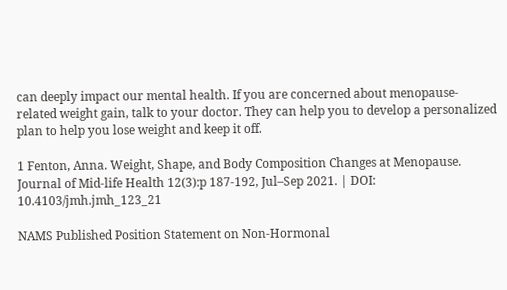can deeply impact our mental health. If you are concerned about menopause-related weight gain, talk to your doctor. They can help you to develop a personalized plan to help you lose weight and keep it off.

1 Fenton, Anna. Weight, Shape, and Body Composition Changes at Menopause. Journal of Mid-life Health 12(3):p 187-192, Jul–Sep 2021. | DOI: 10.4103/jmh.jmh_123_21

NAMS Published Position Statement on Non-Hormonal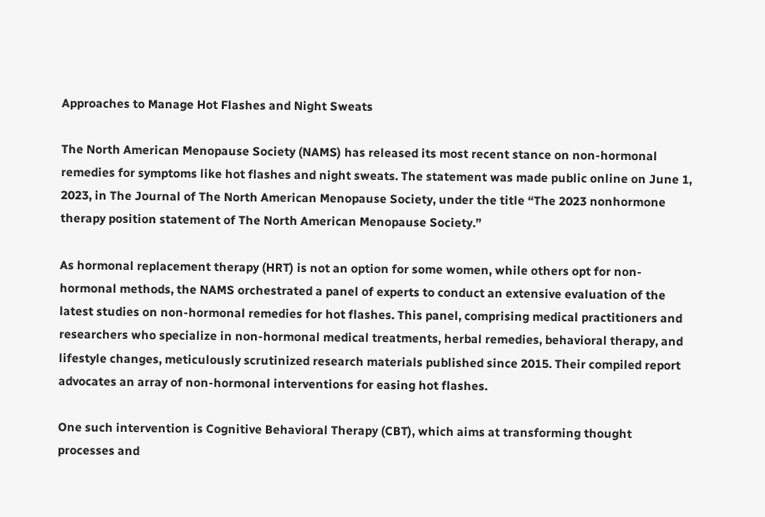Approaches to Manage Hot Flashes and Night Sweats

The North American Menopause Society (NAMS) has released its most recent stance on non-hormonal remedies for symptoms like hot flashes and night sweats. The statement was made public online on June 1, 2023, in The Journal of The North American Menopause Society, under the title “The 2023 nonhormone therapy position statement of The North American Menopause Society.”

As hormonal replacement therapy (HRT) is not an option for some women, while others opt for non-hormonal methods, the NAMS orchestrated a panel of experts to conduct an extensive evaluation of the latest studies on non-hormonal remedies for hot flashes. This panel, comprising medical practitioners and researchers who specialize in non-hormonal medical treatments, herbal remedies, behavioral therapy, and lifestyle changes, meticulously scrutinized research materials published since 2015. Their compiled report advocates an array of non-hormonal interventions for easing hot flashes.

One such intervention is Cognitive Behavioral Therapy (CBT), which aims at transforming thought processes and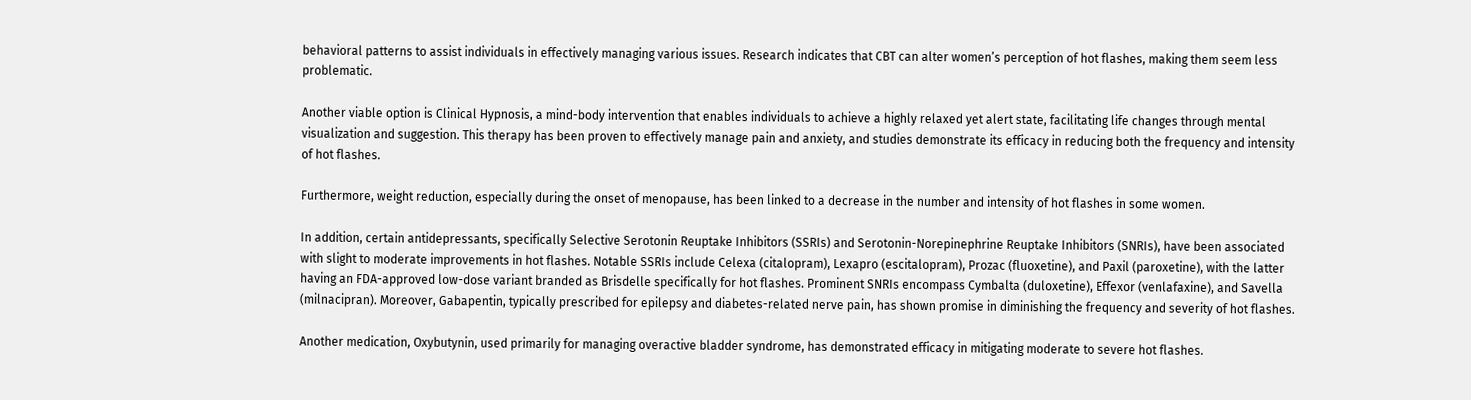behavioral patterns to assist individuals in effectively managing various issues. Research indicates that CBT can alter women’s perception of hot flashes, making them seem less problematic.

Another viable option is Clinical Hypnosis, a mind-body intervention that enables individuals to achieve a highly relaxed yet alert state, facilitating life changes through mental visualization and suggestion. This therapy has been proven to effectively manage pain and anxiety, and studies demonstrate its efficacy in reducing both the frequency and intensity of hot flashes.

Furthermore, weight reduction, especially during the onset of menopause, has been linked to a decrease in the number and intensity of hot flashes in some women.

In addition, certain antidepressants, specifically Selective Serotonin Reuptake Inhibitors (SSRIs) and Serotonin-Norepinephrine Reuptake Inhibitors (SNRIs), have been associated with slight to moderate improvements in hot flashes. Notable SSRIs include Celexa (citalopram), Lexapro (escitalopram), Prozac (fluoxetine), and Paxil (paroxetine), with the latter having an FDA-approved low-dose variant branded as Brisdelle specifically for hot flashes. Prominent SNRIs encompass Cymbalta (duloxetine), Effexor (venlafaxine), and Savella (milnacipran). Moreover, Gabapentin, typically prescribed for epilepsy and diabetes-related nerve pain, has shown promise in diminishing the frequency and severity of hot flashes.

Another medication, Oxybutynin, used primarily for managing overactive bladder syndrome, has demonstrated efficacy in mitigating moderate to severe hot flashes.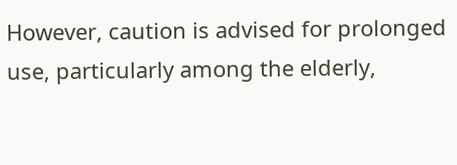However, caution is advised for prolonged use, particularly among the elderly,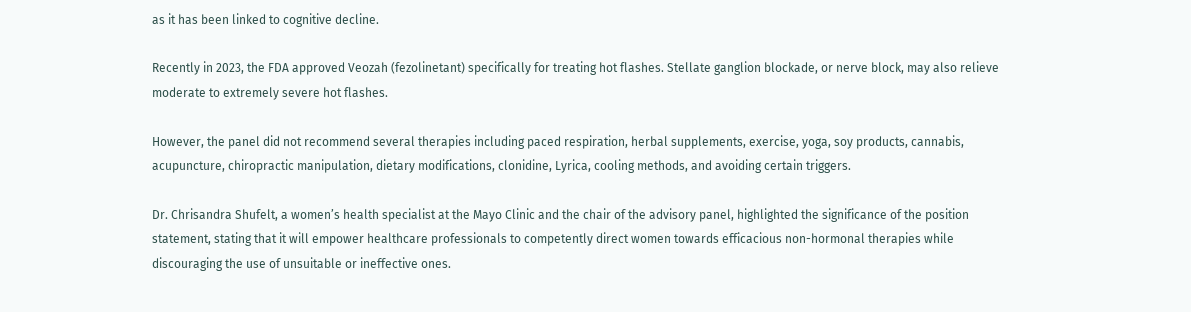as it has been linked to cognitive decline.

Recently in 2023, the FDA approved Veozah (fezolinetant) specifically for treating hot flashes. Stellate ganglion blockade, or nerve block, may also relieve moderate to extremely severe hot flashes.

However, the panel did not recommend several therapies including paced respiration, herbal supplements, exercise, yoga, soy products, cannabis, acupuncture, chiropractic manipulation, dietary modifications, clonidine, Lyrica, cooling methods, and avoiding certain triggers.

Dr. Chrisandra Shufelt, a women’s health specialist at the Mayo Clinic and the chair of the advisory panel, highlighted the significance of the position statement, stating that it will empower healthcare professionals to competently direct women towards efficacious non-hormonal therapies while discouraging the use of unsuitable or ineffective ones.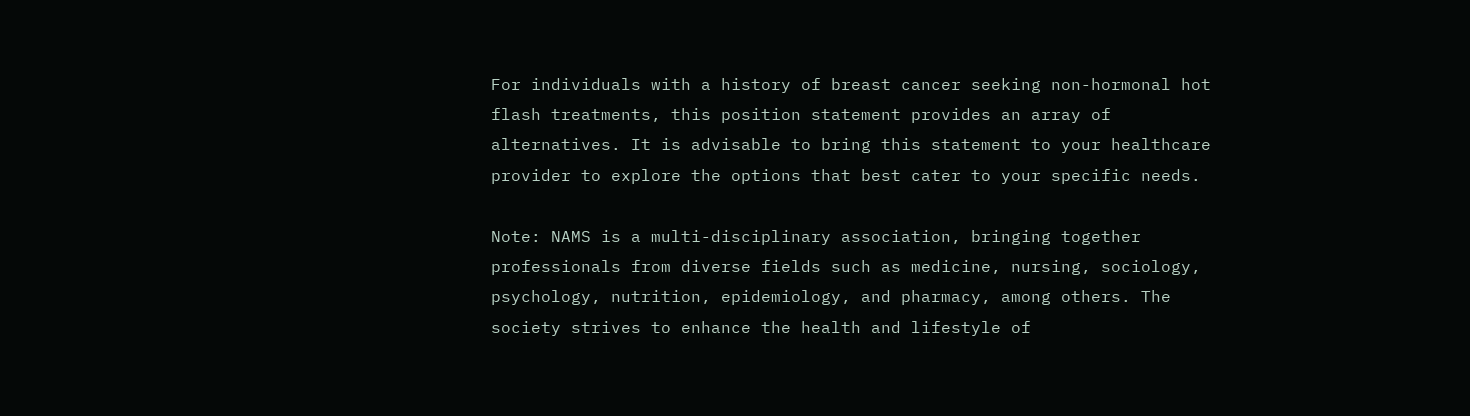For individuals with a history of breast cancer seeking non-hormonal hot flash treatments, this position statement provides an array of alternatives. It is advisable to bring this statement to your healthcare provider to explore the options that best cater to your specific needs.

Note: NAMS is a multi-disciplinary association, bringing together professionals from diverse fields such as medicine, nursing, sociology, psychology, nutrition, epidemiology, and pharmacy, among others. The society strives to enhance the health and lifestyle of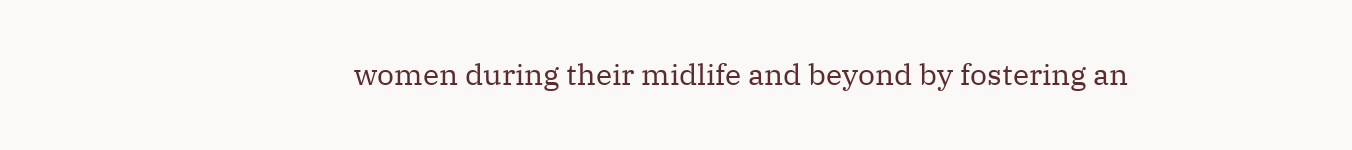women during their midlife and beyond by fostering an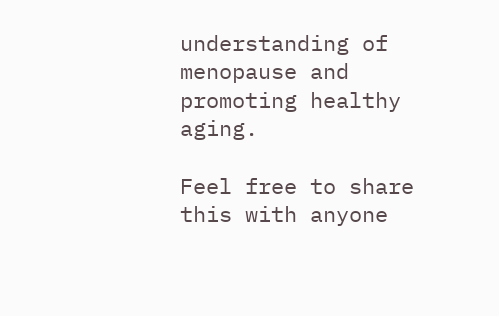understanding of menopause and promoting healthy aging.

Feel free to share this with anyone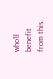who’ll benefit from this.